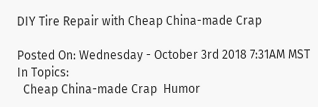DIY Tire Repair with Cheap China-made Crap

Posted On: Wednesday - October 3rd 2018 7:31AM MST
In Topics:
  Cheap China-made Crap  Humor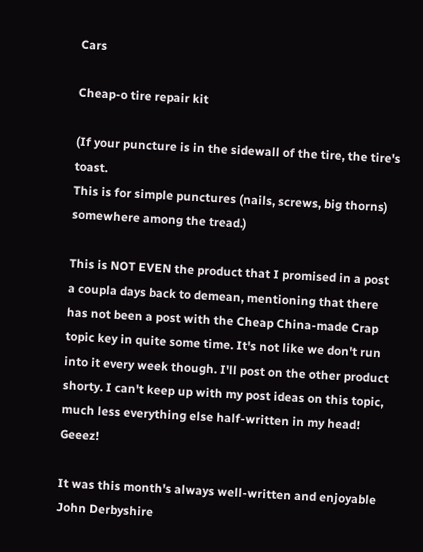Cars

Cheap-o tire repair kit

(If your puncture is in the sidewall of the tire, the tire's toast.
This is for simple punctures (nails, screws, big thorns) somewhere among the tread.)

This is NOT EVEN the product that I promised in a post a coupla days back to demean, mentioning that there has not been a post with the Cheap China-made Crap topic key in quite some time. It's not like we don't run into it every week though. I'll post on the other product shorty. I can't keep up with my post ideas on this topic, much less everything else half-written in my head! Geeez!

It was this month's always well-written and enjoyable John Derbyshire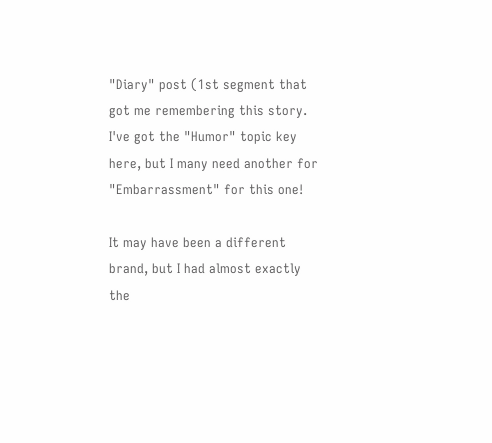"Diary" post (1st segment that got me remembering this story. I've got the "Humor" topic key here, but I many need another for "Embarrassment" for this one!

It may have been a different brand, but I had almost exactly the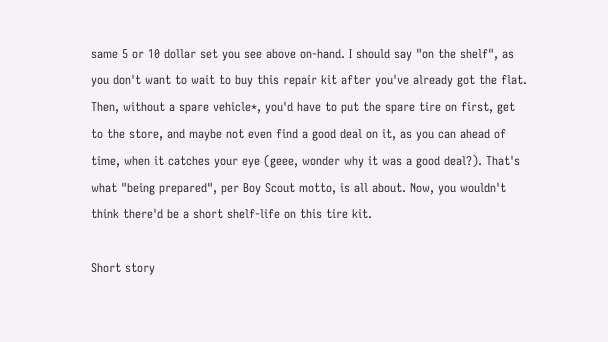same 5 or 10 dollar set you see above on-hand. I should say "on the shelf", as you don't want to wait to buy this repair kit after you've already got the flat. Then, without a spare vehicle*, you'd have to put the spare tire on first, get to the store, and maybe not even find a good deal on it, as you can ahead of time, when it catches your eye (geee, wonder why it was a good deal?). That's what "being prepared", per Boy Scout motto, is all about. Now, you wouldn't think there'd be a short shelf-life on this tire kit.

Short story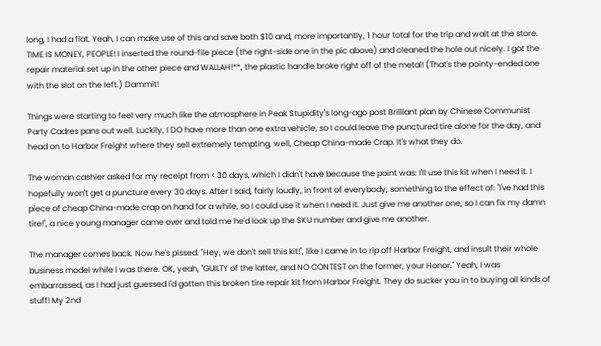long, I had a flat. Yeah, I can make use of this and save both $10 and, more importantly, 1 hour total for the trip and wait at the store. TIME IS MONEY, PEOPLE! I inserted the round-file piece (the right-side one in the pic above) and cleaned the hole out nicely. I got the repair material set up in the other piece and WALLAH!**, the plastic handle broke right off of the metal! (That's the pointy-ended one with the slot on the left.) Dammit!

Things were starting to feel very much like the atmosphere in Peak Stupidity's long-ago post Brilliant plan by Chinese Communist Party Cadres pans out well. Luckily, I DO have more than one extra vehicle, so I could leave the punctured tire alone for the day, and head on to Harbor Freight where they sell extremely tempting, well, Cheap China-made Crap. It's what they do.

The woman cashier asked for my receipt from < 30 days, which I didn't have because the point was: I'll use this kit when I need it. I hopefully won't get a puncture every 30 days. After I said, fairly loudly, in front of everybody, something to the effect of: "I've had this piece of cheap China-made crap on hand for a while, so I could use it when I need it. Just give me another one, so I can fix my damn tire!", a nice young manager came over and told me he'd look up the SKU number and give me another.

The manager comes back. Now he's pissed. "Hey, we don't sell this kit!", like I came in to rip off Harbor Freight, and insult their whole business model while I was there. OK, yeah, "GUILTY of the latter, and NO CONTEST on the former, your Honor." Yeah, I was embarrassed, as I had just guessed I'd gotten this broken tire repair kit from Harbor Freight. They do sucker you in to buying all kinds of stuff! My 2nd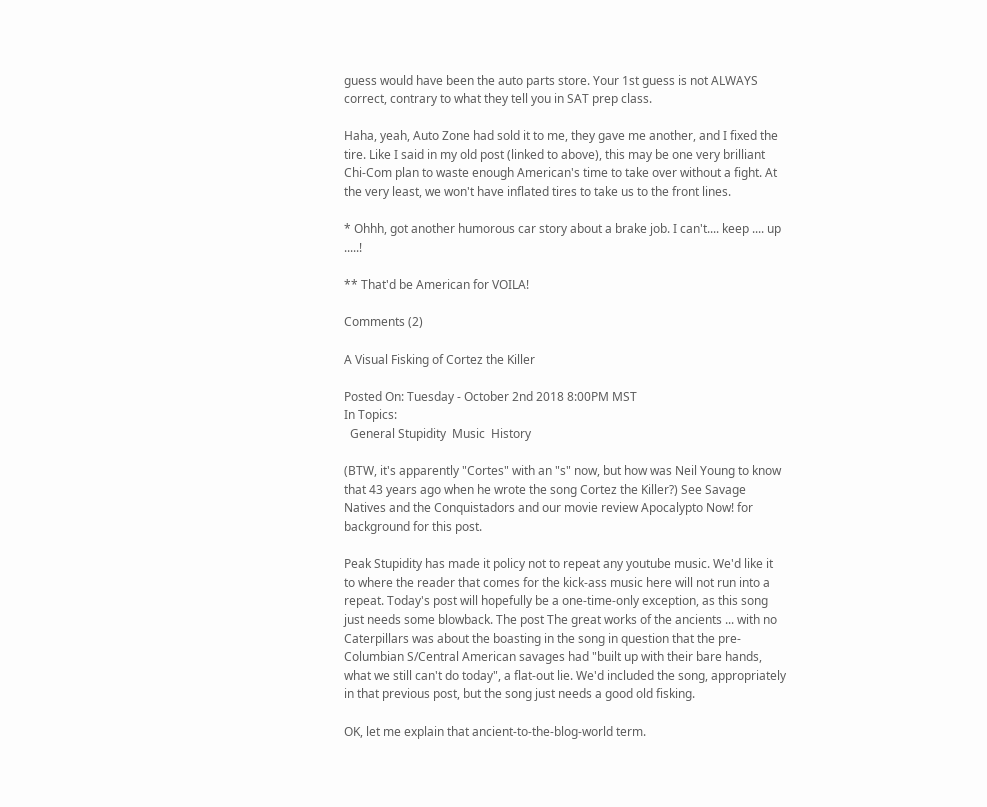guess would have been the auto parts store. Your 1st guess is not ALWAYS correct, contrary to what they tell you in SAT prep class.

Haha, yeah, Auto Zone had sold it to me, they gave me another, and I fixed the tire. Like I said in my old post (linked to above), this may be one very brilliant Chi-Com plan to waste enough American's time to take over without a fight. At the very least, we won't have inflated tires to take us to the front lines.

* Ohhh, got another humorous car story about a brake job. I can't.... keep .... up .....!

** That'd be American for VOILA!

Comments (2)

A Visual Fisking of Cortez the Killer

Posted On: Tuesday - October 2nd 2018 8:00PM MST
In Topics:
  General Stupidity  Music  History

(BTW, it's apparently "Cortes" with an "s" now, but how was Neil Young to know that 43 years ago when he wrote the song Cortez the Killer?) See Savage Natives and the Conquistadors and our movie review Apocalypto Now! for background for this post.

Peak Stupidity has made it policy not to repeat any youtube music. We'd like it to where the reader that comes for the kick-ass music here will not run into a repeat. Today's post will hopefully be a one-time-only exception, as this song just needs some blowback. The post The great works of the ancients ... with no Caterpillars was about the boasting in the song in question that the pre-Columbian S/Central American savages had "built up with their bare hands, what we still can't do today", a flat-out lie. We'd included the song, appropriately in that previous post, but the song just needs a good old fisking.

OK, let me explain that ancient-to-the-blog-world term.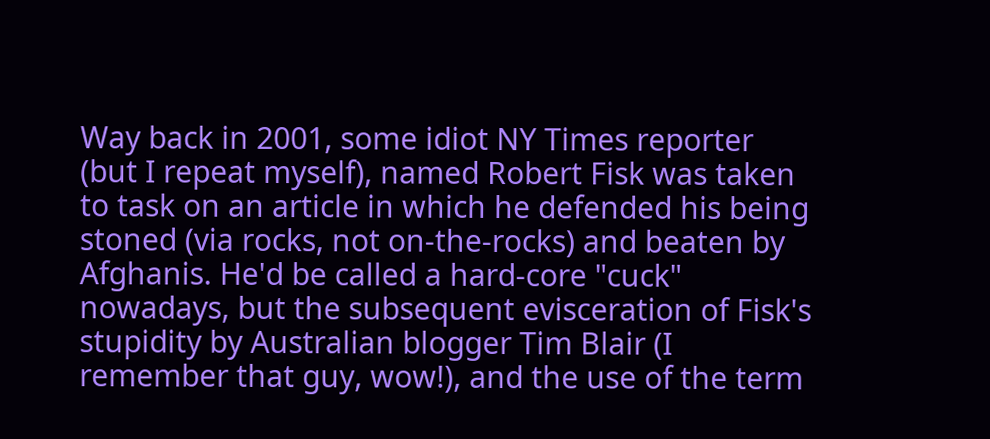Way back in 2001, some idiot NY Times reporter (but I repeat myself), named Robert Fisk was taken to task on an article in which he defended his being stoned (via rocks, not on-the-rocks) and beaten by Afghanis. He'd be called a hard-core "cuck" nowadays, but the subsequent evisceration of Fisk's stupidity by Australian blogger Tim Blair (I remember that guy, wow!), and the use of the term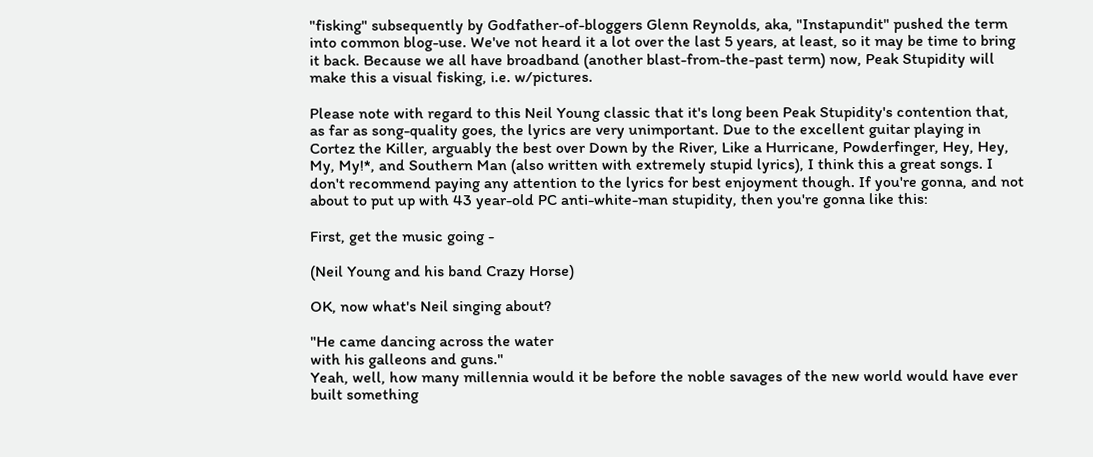"fisking" subsequently by Godfather-of-bloggers Glenn Reynolds, aka, "Instapundit" pushed the term into common blog-use. We've not heard it a lot over the last 5 years, at least, so it may be time to bring it back. Because we all have broadband (another blast-from-the-past term) now, Peak Stupidity will make this a visual fisking, i.e. w/pictures.

Please note with regard to this Neil Young classic that it's long been Peak Stupidity's contention that, as far as song-quality goes, the lyrics are very unimportant. Due to the excellent guitar playing in Cortez the Killer, arguably the best over Down by the River, Like a Hurricane, Powderfinger, Hey, Hey, My, My!*, and Southern Man (also written with extremely stupid lyrics), I think this a great songs. I don't recommend paying any attention to the lyrics for best enjoyment though. If you're gonna, and not about to put up with 43 year-old PC anti-white-man stupidity, then you're gonna like this:

First, get the music going -

(Neil Young and his band Crazy Horse)

OK, now what's Neil singing about?

"He came dancing across the water
with his galleons and guns."
Yeah, well, how many millennia would it be before the noble savages of the new world would have ever built something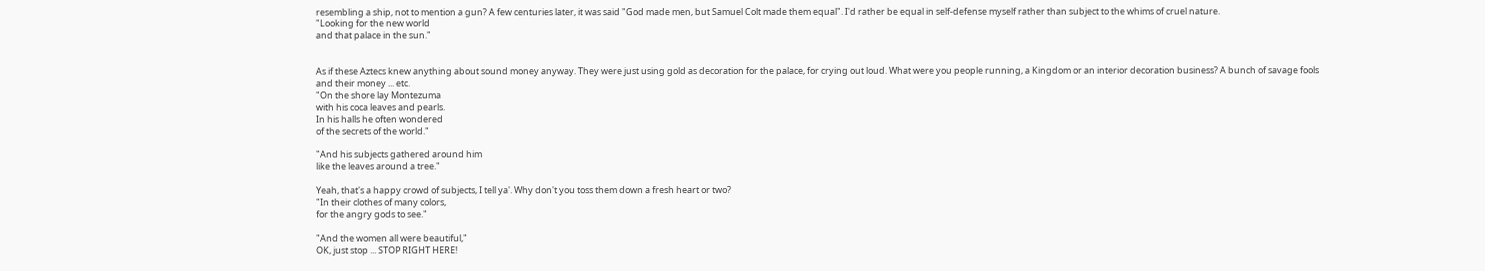resembling a ship, not to mention a gun? A few centuries later, it was said "God made men, but Samuel Colt made them equal". I'd rather be equal in self-defense myself rather than subject to the whims of cruel nature.
"Looking for the new world
and that palace in the sun."


As if these Aztecs knew anything about sound money anyway. They were just using gold as decoration for the palace, for crying out loud. What were you people running, a Kingdom or an interior decoration business? A bunch of savage fools and their money ... etc.
"On the shore lay Montezuma
with his coca leaves and pearls.
In his halls he often wondered
of the secrets of the world."

"And his subjects gathered around him
like the leaves around a tree."

Yeah, that's a happy crowd of subjects, I tell ya'. Why don't you toss them down a fresh heart or two?
"In their clothes of many colors,
for the angry gods to see."

"And the women all were beautiful,"
OK, just stop ... STOP RIGHT HERE!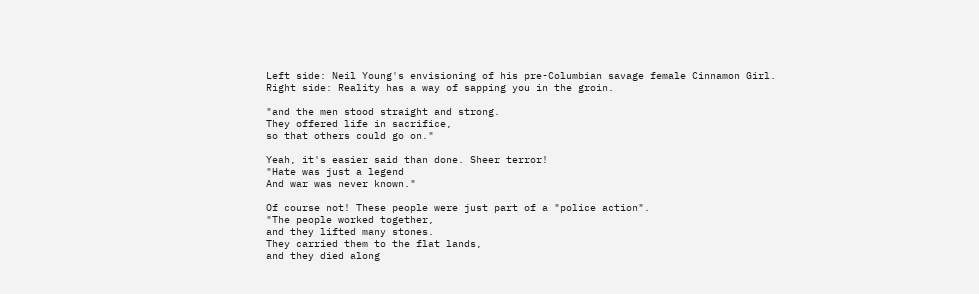Left side: Neil Young's envisioning of his pre-Columbian savage female Cinnamon Girl.
Right side: Reality has a way of sapping you in the groin.

"and the men stood straight and strong.
They offered life in sacrifice,
so that others could go on."

Yeah, it's easier said than done. Sheer terror!
"Hate was just a legend
And war was never known."

Of course not! These people were just part of a "police action".
"The people worked together,
and they lifted many stones.
They carried them to the flat lands,
and they died along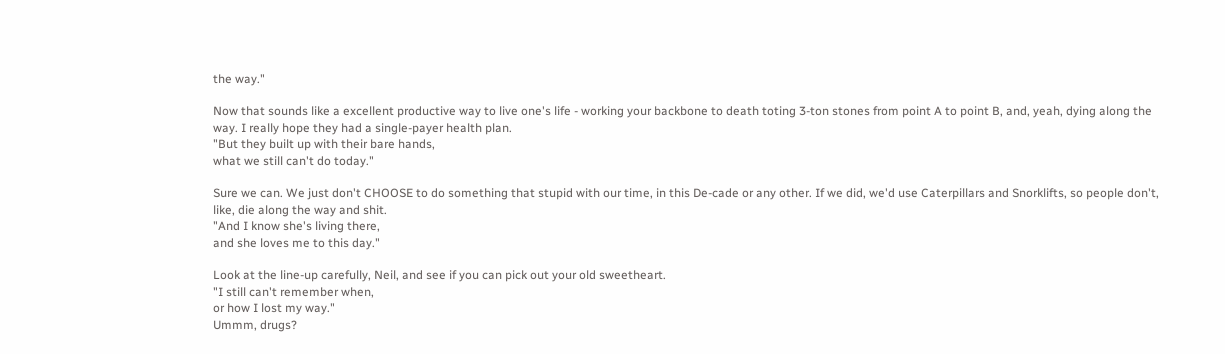the way."

Now that sounds like a excellent productive way to live one's life - working your backbone to death toting 3-ton stones from point A to point B, and, yeah, dying along the way. I really hope they had a single-payer health plan.
"But they built up with their bare hands,
what we still can't do today."

Sure we can. We just don't CHOOSE to do something that stupid with our time, in this De-cade or any other. If we did, we'd use Caterpillars and Snorklifts, so people don't, like, die along the way and shit.
"And I know she's living there,
and she loves me to this day."

Look at the line-up carefully, Neil, and see if you can pick out your old sweetheart.
"I still can't remember when,
or how I lost my way."
Ummm, drugs?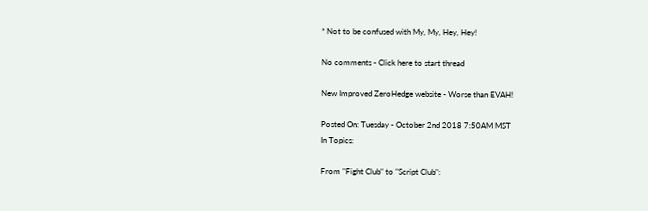* Not to be confused with My, My, Hey, Hey!

No comments - Click here to start thread

New Improved ZeroHedge website - Worse than EVAH!

Posted On: Tuesday - October 2nd 2018 7:50AM MST
In Topics:

From "Fight Club" to "Script Club":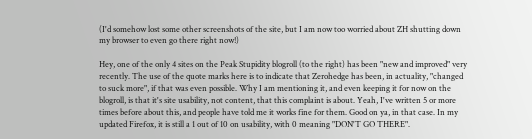(I'd somehow lost some other screenshots of the site, but I am now too worried about ZH shutting down my browser to even go there right now!)

Hey, one of the only 4 sites on the Peak Stupidity blogroll (to the right) has been "new and improved" very recently. The use of the quote marks here is to indicate that Zerohedge has been, in actuality, "changed to suck more", if that was even possible. Why I am mentioning it, and even keeping it for now on the blogroll, is that it's site usability, not content, that this complaint is about. Yeah, I've written 5 or more times before about this, and people have told me it works fine for them. Good on ya, in that case. In my updated Firefox, it is still a 1 out of 10 on usability, with 0 meaning "DON'T GO THERE".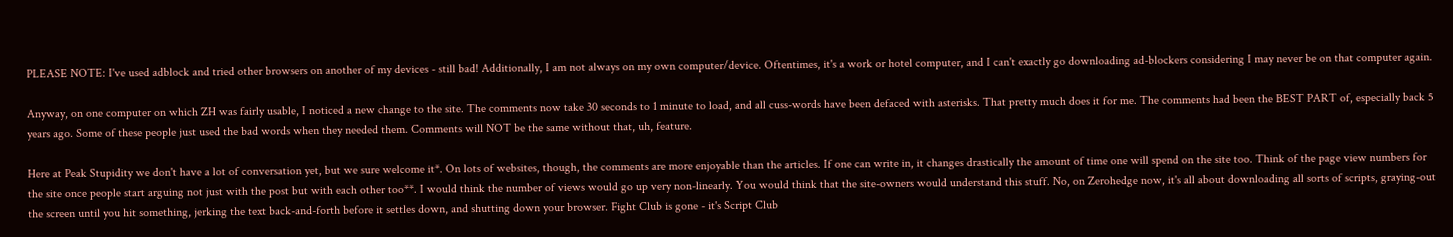PLEASE NOTE: I've used adblock and tried other browsers on another of my devices - still bad! Additionally, I am not always on my own computer/device. Oftentimes, it's a work or hotel computer, and I can't exactly go downloading ad-blockers considering I may never be on that computer again.

Anyway, on one computer on which ZH was fairly usable, I noticed a new change to the site. The comments now take 30 seconds to 1 minute to load, and all cuss-words have been defaced with asterisks. That pretty much does it for me. The comments had been the BEST PART of, especially back 5 years ago. Some of these people just used the bad words when they needed them. Comments will NOT be the same without that, uh, feature.

Here at Peak Stupidity we don't have a lot of conversation yet, but we sure welcome it*. On lots of websites, though, the comments are more enjoyable than the articles. If one can write in, it changes drastically the amount of time one will spend on the site too. Think of the page view numbers for the site once people start arguing not just with the post but with each other too**. I would think the number of views would go up very non-linearly. You would think that the site-owners would understand this stuff. No, on Zerohedge now, it's all about downloading all sorts of scripts, graying-out the screen until you hit something, jerking the text back-and-forth before it settles down, and shutting down your browser. Fight Club is gone - it's Script Club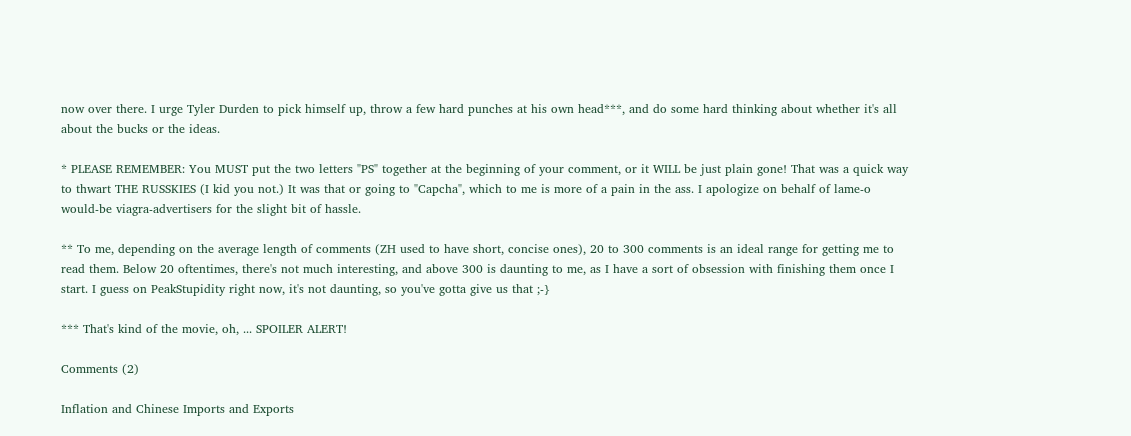now over there. I urge Tyler Durden to pick himself up, throw a few hard punches at his own head***, and do some hard thinking about whether it's all about the bucks or the ideas.

* PLEASE REMEMBER: You MUST put the two letters "PS" together at the beginning of your comment, or it WILL be just plain gone! That was a quick way to thwart THE RUSSKIES (I kid you not.) It was that or going to "Capcha", which to me is more of a pain in the ass. I apologize on behalf of lame-o would-be viagra-advertisers for the slight bit of hassle.

** To me, depending on the average length of comments (ZH used to have short, concise ones), 20 to 300 comments is an ideal range for getting me to read them. Below 20 oftentimes, there's not much interesting, and above 300 is daunting to me, as I have a sort of obsession with finishing them once I start. I guess on PeakStupidity right now, it's not daunting, so you've gotta give us that ;-}

*** That's kind of the movie, oh, ... SPOILER ALERT!

Comments (2)

Inflation and Chinese Imports and Exports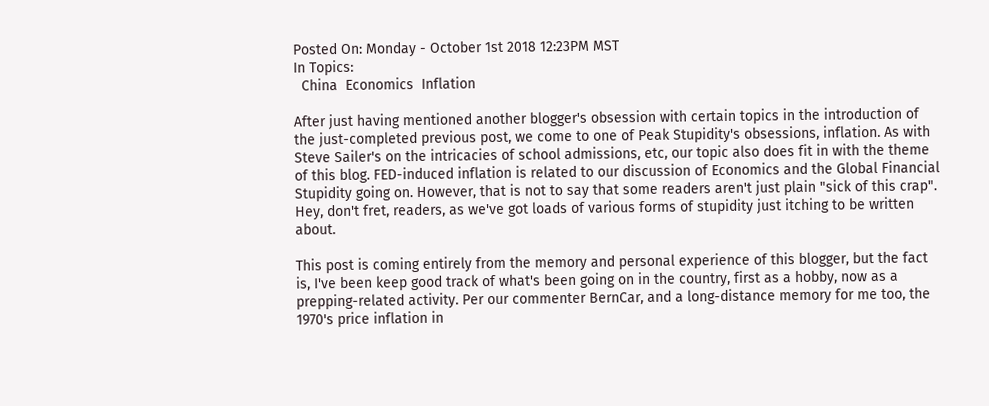Posted On: Monday - October 1st 2018 12:23PM MST
In Topics:
  China  Economics  Inflation

After just having mentioned another blogger's obsession with certain topics in the introduction of the just-completed previous post, we come to one of Peak Stupidity's obsessions, inflation. As with Steve Sailer's on the intricacies of school admissions, etc, our topic also does fit in with the theme of this blog. FED-induced inflation is related to our discussion of Economics and the Global Financial Stupidity going on. However, that is not to say that some readers aren't just plain "sick of this crap". Hey, don't fret, readers, as we've got loads of various forms of stupidity just itching to be written about.

This post is coming entirely from the memory and personal experience of this blogger, but the fact is, I've been keep good track of what's been going on in the country, first as a hobby, now as a prepping-related activity. Per our commenter BernCar, and a long-distance memory for me too, the 1970's price inflation in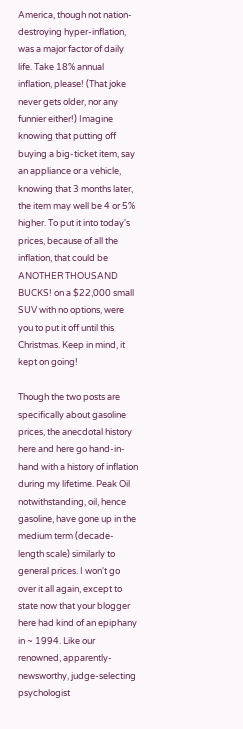America, though not nation-destroying hyper-inflation, was a major factor of daily life. Take 18% annual inflation, please! (That joke never gets older, nor any funnier either!) Imagine knowing that putting off buying a big-ticket item, say an appliance or a vehicle, knowing that 3 months later, the item may well be 4 or 5% higher. To put it into today's prices, because of all the inflation, that could be ANOTHER THOUSAND BUCKS! on a $22,000 small SUV with no options, were you to put it off until this Christmas. Keep in mind, it kept on going!

Though the two posts are specifically about gasoline prices, the anecdotal history here and here go hand-in-hand with a history of inflation during my lifetime. Peak Oil notwithstanding, oil, hence gasoline, have gone up in the medium term (decade-length scale) similarly to general prices. I won't go over it all again, except to state now that your blogger here had kind of an epiphany in ~ 1994. Like our renowned, apparently-newsworthy, judge-selecting psychologist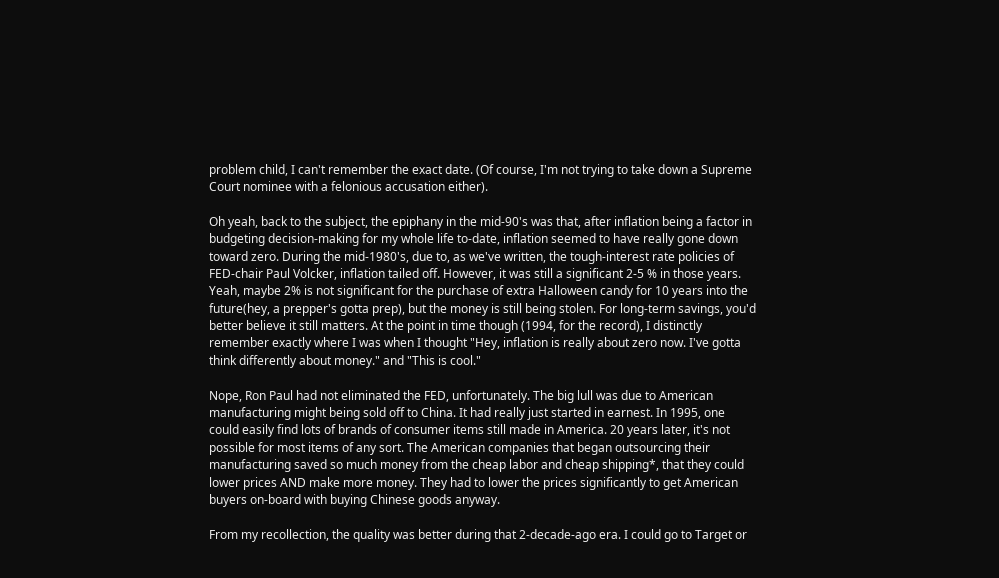problem child, I can't remember the exact date. (Of course, I'm not trying to take down a Supreme Court nominee with a felonious accusation either).

Oh yeah, back to the subject, the epiphany in the mid-90's was that, after inflation being a factor in budgeting decision-making for my whole life to-date, inflation seemed to have really gone down toward zero. During the mid-1980's, due to, as we've written, the tough-interest rate policies of FED-chair Paul Volcker, inflation tailed off. However, it was still a significant 2-5 % in those years. Yeah, maybe 2% is not significant for the purchase of extra Halloween candy for 10 years into the future(hey, a prepper's gotta prep), but the money is still being stolen. For long-term savings, you'd better believe it still matters. At the point in time though (1994, for the record), I distinctly remember exactly where I was when I thought "Hey, inflation is really about zero now. I've gotta think differently about money." and "This is cool."

Nope, Ron Paul had not eliminated the FED, unfortunately. The big lull was due to American manufacturing might being sold off to China. It had really just started in earnest. In 1995, one could easily find lots of brands of consumer items still made in America. 20 years later, it's not possible for most items of any sort. The American companies that began outsourcing their manufacturing saved so much money from the cheap labor and cheap shipping*, that they could lower prices AND make more money. They had to lower the prices significantly to get American buyers on-board with buying Chinese goods anyway.

From my recollection, the quality was better during that 2-decade-ago era. I could go to Target or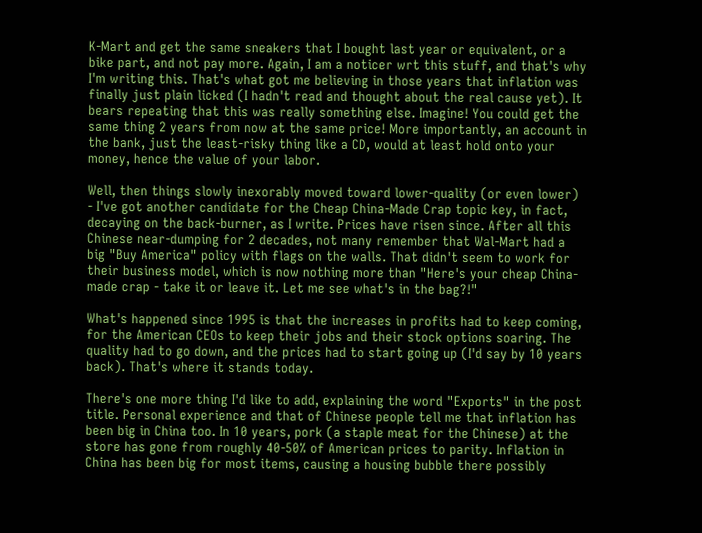K-Mart and get the same sneakers that I bought last year or equivalent, or a bike part, and not pay more. Again, I am a noticer wrt this stuff, and that's why I'm writing this. That's what got me believing in those years that inflation was finally just plain licked (I hadn't read and thought about the real cause yet). It bears repeating that this was really something else. Imagine! You could get the same thing 2 years from now at the same price! More importantly, an account in the bank, just the least-risky thing like a CD, would at least hold onto your money, hence the value of your labor.

Well, then things slowly inexorably moved toward lower-quality (or even lower) - I've got another candidate for the Cheap China-Made Crap topic key, in fact, decaying on the back-burner, as I write. Prices have risen since. After all this Chinese near-dumping for 2 decades, not many remember that Wal-Mart had a big "Buy America" policy with flags on the walls. That didn't seem to work for their business model, which is now nothing more than "Here's your cheap China-made crap - take it or leave it. Let me see what's in the bag?!"

What's happened since 1995 is that the increases in profits had to keep coming, for the American CEOs to keep their jobs and their stock options soaring. The quality had to go down, and the prices had to start going up (I'd say by 10 years back). That's where it stands today.

There's one more thing I'd like to add, explaining the word "Exports" in the post title. Personal experience and that of Chinese people tell me that inflation has been big in China too. In 10 years, pork (a staple meat for the Chinese) at the store has gone from roughly 40-50% of American prices to parity. Inflation in China has been big for most items, causing a housing bubble there possibly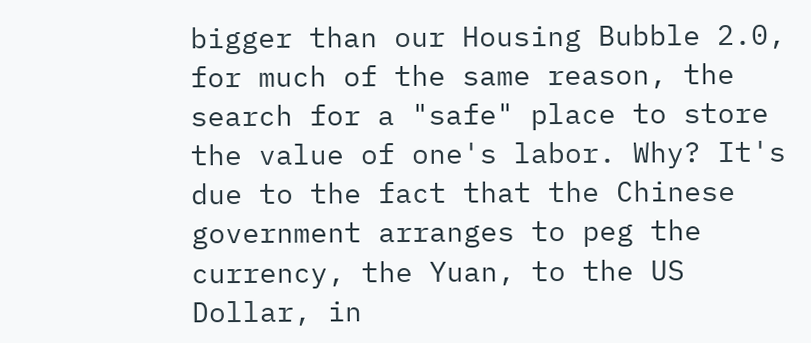bigger than our Housing Bubble 2.0, for much of the same reason, the search for a "safe" place to store the value of one's labor. Why? It's due to the fact that the Chinese government arranges to peg the currency, the Yuan, to the US Dollar, in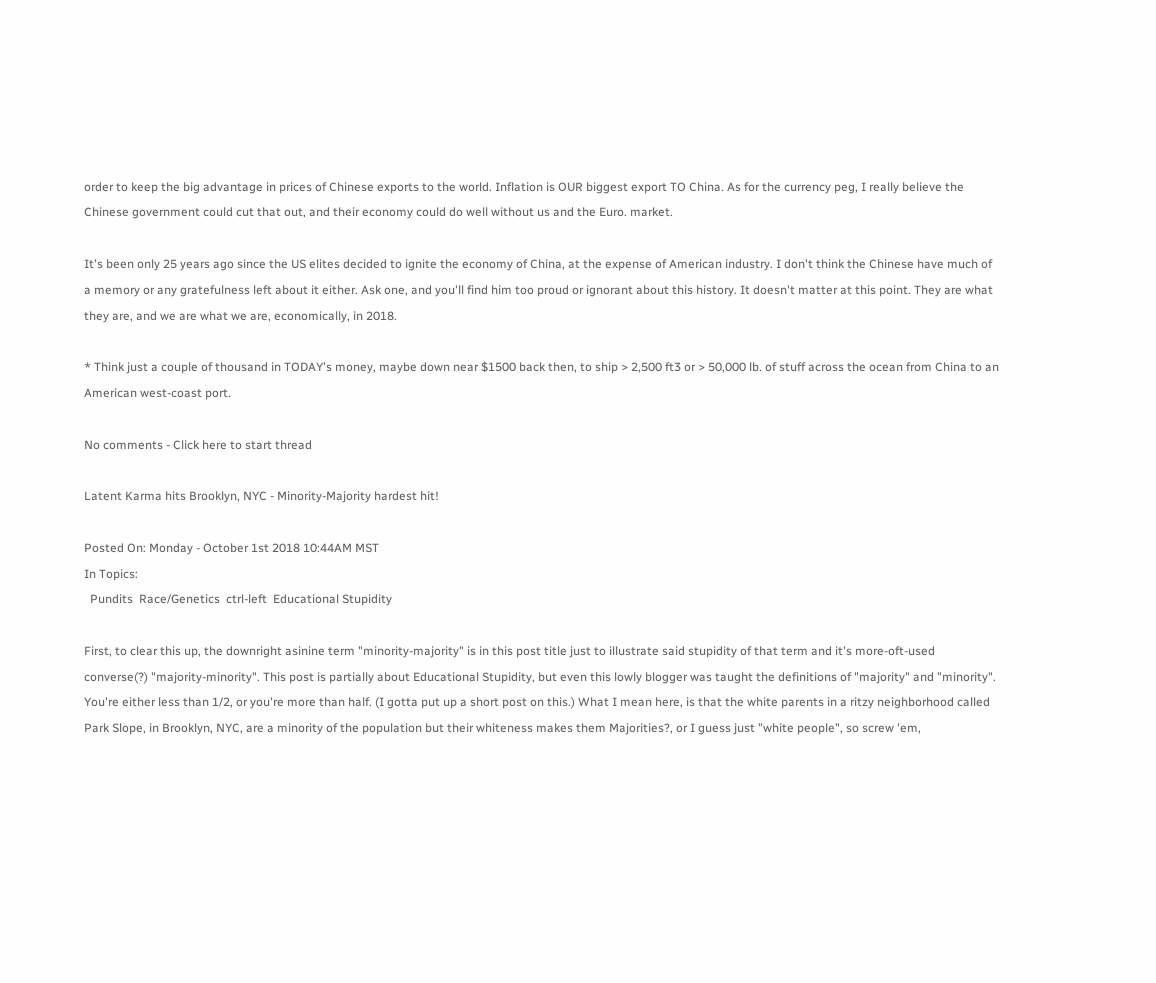order to keep the big advantage in prices of Chinese exports to the world. Inflation is OUR biggest export TO China. As for the currency peg, I really believe the Chinese government could cut that out, and their economy could do well without us and the Euro. market.

It's been only 25 years ago since the US elites decided to ignite the economy of China, at the expense of American industry. I don't think the Chinese have much of a memory or any gratefulness left about it either. Ask one, and you'll find him too proud or ignorant about this history. It doesn't matter at this point. They are what they are, and we are what we are, economically, in 2018.

* Think just a couple of thousand in TODAY's money, maybe down near $1500 back then, to ship > 2,500 ft3 or > 50,000 lb. of stuff across the ocean from China to an American west-coast port.

No comments - Click here to start thread

Latent Karma hits Brooklyn, NYC - Minority-Majority hardest hit!

Posted On: Monday - October 1st 2018 10:44AM MST
In Topics:
  Pundits  Race/Genetics  ctrl-left  Educational Stupidity

First, to clear this up, the downright asinine term "minority-majority" is in this post title just to illustrate said stupidity of that term and it's more-oft-used converse(?) "majority-minority". This post is partially about Educational Stupidity, but even this lowly blogger was taught the definitions of "majority" and "minority". You're either less than 1/2, or you're more than half. (I gotta put up a short post on this.) What I mean here, is that the white parents in a ritzy neighborhood called Park Slope, in Brooklyn, NYC, are a minority of the population but their whiteness makes them Majorities?, or I guess just "white people", so screw 'em,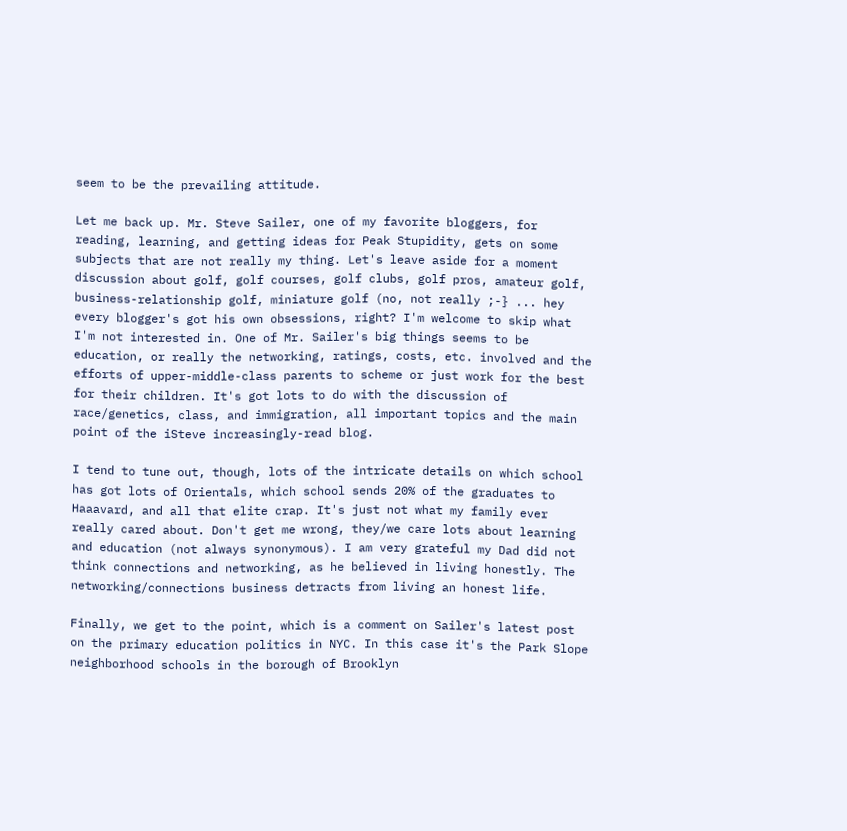seem to be the prevailing attitude.

Let me back up. Mr. Steve Sailer, one of my favorite bloggers, for reading, learning, and getting ideas for Peak Stupidity, gets on some subjects that are not really my thing. Let's leave aside for a moment discussion about golf, golf courses, golf clubs, golf pros, amateur golf, business-relationship golf, miniature golf (no, not really ;-} ... hey every blogger's got his own obsessions, right? I'm welcome to skip what I'm not interested in. One of Mr. Sailer's big things seems to be education, or really the networking, ratings, costs, etc. involved and the efforts of upper-middle-class parents to scheme or just work for the best for their children. It's got lots to do with the discussion of race/genetics, class, and immigration, all important topics and the main point of the iSteve increasingly-read blog.

I tend to tune out, though, lots of the intricate details on which school has got lots of Orientals, which school sends 20% of the graduates to Haaavard, and all that elite crap. It's just not what my family ever really cared about. Don't get me wrong, they/we care lots about learning and education (not always synonymous). I am very grateful my Dad did not think connections and networking, as he believed in living honestly. The networking/connections business detracts from living an honest life.

Finally, we get to the point, which is a comment on Sailer's latest post on the primary education politics in NYC. In this case it's the Park Slope neighborhood schools in the borough of Brooklyn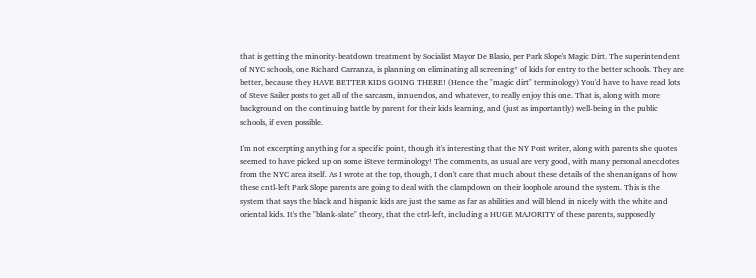that is getting the minority-beatdown treatment by Socialist Mayor De Blasio, per Park Slope's Magic Dirt. The superintendent of NYC schools, one Richard Carranza, is planning on eliminating all screening* of kids for entry to the better schools. They are better, because they HAVE BETTER KIDS GOING THERE! (Hence the "magic dirt" terminology) You'd have to have read lots of Steve Sailer posts to get all of the sarcasm, innuendos, and whatever, to really enjoy this one. That is, along with more background on the continuing battle by parent for their kids learning, and (just as importantly) well-being in the public schools, if even possible.

I'm not excerpting anything for a specific point, though it's interesting that the NY Post writer, along with parents she quotes seemed to have picked up on some iSteve terminology! The comments, as usual are very good, with many personal anecdotes from the NYC area itself. As I wrote at the top, though, I don't care that much about these details of the shenanigans of how these cntl-left Park Slope parents are going to deal with the clampdown on their loophole around the system. This is the system that says the black and hispanic kids are just the same as far as abilities and will blend in nicely with the white and oriental kids. It's the "blank-slate" theory, that the ctrl-left, including a HUGE MAJORITY of these parents, supposedly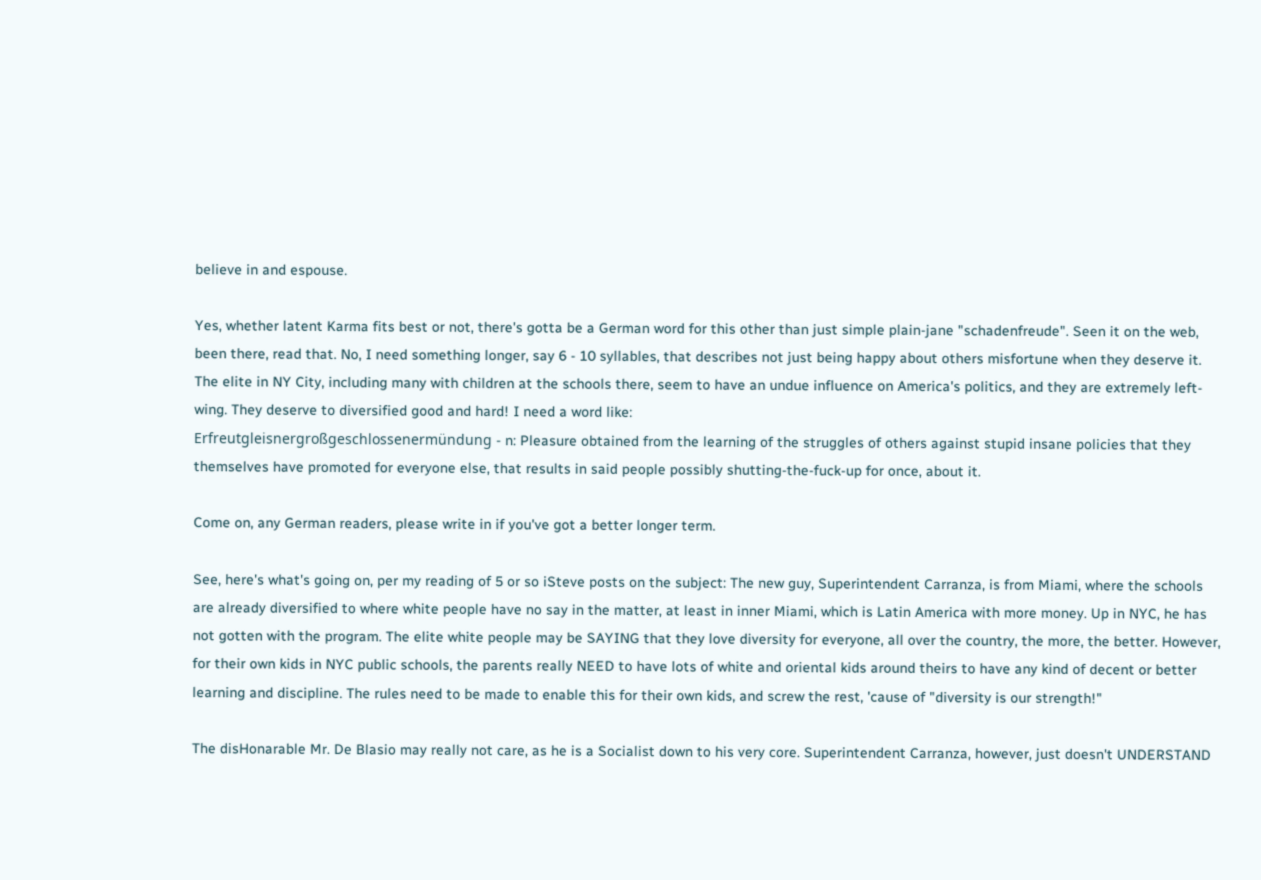believe in and espouse.

Yes, whether latent Karma fits best or not, there's gotta be a German word for this other than just simple plain-jane "schadenfreude". Seen it on the web, been there, read that. No, I need something longer, say 6 - 10 syllables, that describes not just being happy about others misfortune when they deserve it. The elite in NY City, including many with children at the schools there, seem to have an undue influence on America's politics, and they are extremely left-wing. They deserve to diversified good and hard! I need a word like:
Erfreutgleisnergroßgeschlossenermündung - n: Pleasure obtained from the learning of the struggles of others against stupid insane policies that they themselves have promoted for everyone else, that results in said people possibly shutting-the-fuck-up for once, about it.

Come on, any German readers, please write in if you've got a better longer term.

See, here's what's going on, per my reading of 5 or so iSteve posts on the subject: The new guy, Superintendent Carranza, is from Miami, where the schools are already diversified to where white people have no say in the matter, at least in inner Miami, which is Latin America with more money. Up in NYC, he has not gotten with the program. The elite white people may be SAYING that they love diversity for everyone, all over the country, the more, the better. However, for their own kids in NYC public schools, the parents really NEED to have lots of white and oriental kids around theirs to have any kind of decent or better learning and discipline. The rules need to be made to enable this for their own kids, and screw the rest, 'cause of "diversity is our strength!"

The disHonarable Mr. De Blasio may really not care, as he is a Socialist down to his very core. Superintendent Carranza, however, just doesn't UNDERSTAND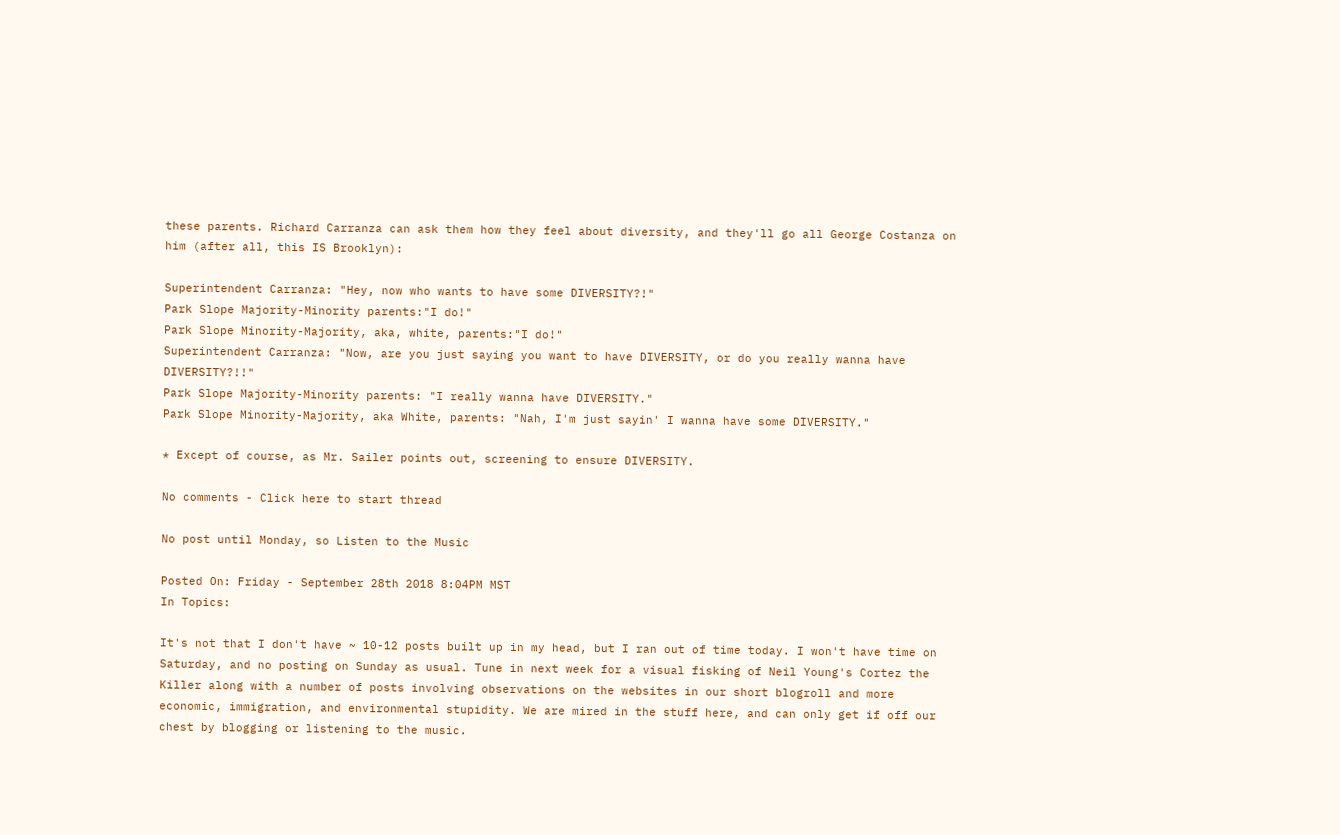these parents. Richard Carranza can ask them how they feel about diversity, and they'll go all George Costanza on him (after all, this IS Brooklyn):

Superintendent Carranza: "Hey, now who wants to have some DIVERSITY?!"
Park Slope Majority-Minority parents:"I do!"
Park Slope Minority-Majority, aka, white, parents:"I do!"
Superintendent Carranza: "Now, are you just saying you want to have DIVERSITY, or do you really wanna have DIVERSITY?!!"
Park Slope Majority-Minority parents: "I really wanna have DIVERSITY."
Park Slope Minority-Majority, aka White, parents: "Nah, I'm just sayin' I wanna have some DIVERSITY."

* Except of course, as Mr. Sailer points out, screening to ensure DIVERSITY.

No comments - Click here to start thread

No post until Monday, so Listen to the Music

Posted On: Friday - September 28th 2018 8:04PM MST
In Topics:

It's not that I don't have ~ 10-12 posts built up in my head, but I ran out of time today. I won't have time on Saturday, and no posting on Sunday as usual. Tune in next week for a visual fisking of Neil Young's Cortez the Killer along with a number of posts involving observations on the websites in our short blogroll and more economic, immigration, and environmental stupidity. We are mired in the stuff here, and can only get if off our chest by blogging or listening to the music.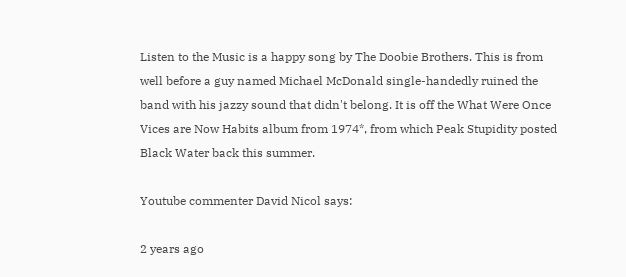Listen to the Music is a happy song by The Doobie Brothers. This is from well before a guy named Michael McDonald single-handedly ruined the band with his jazzy sound that didn't belong. It is off the What Were Once Vices are Now Habits album from 1974*, from which Peak Stupidity posted Black Water back this summer.

Youtube commenter David Nicol says:

2 years ago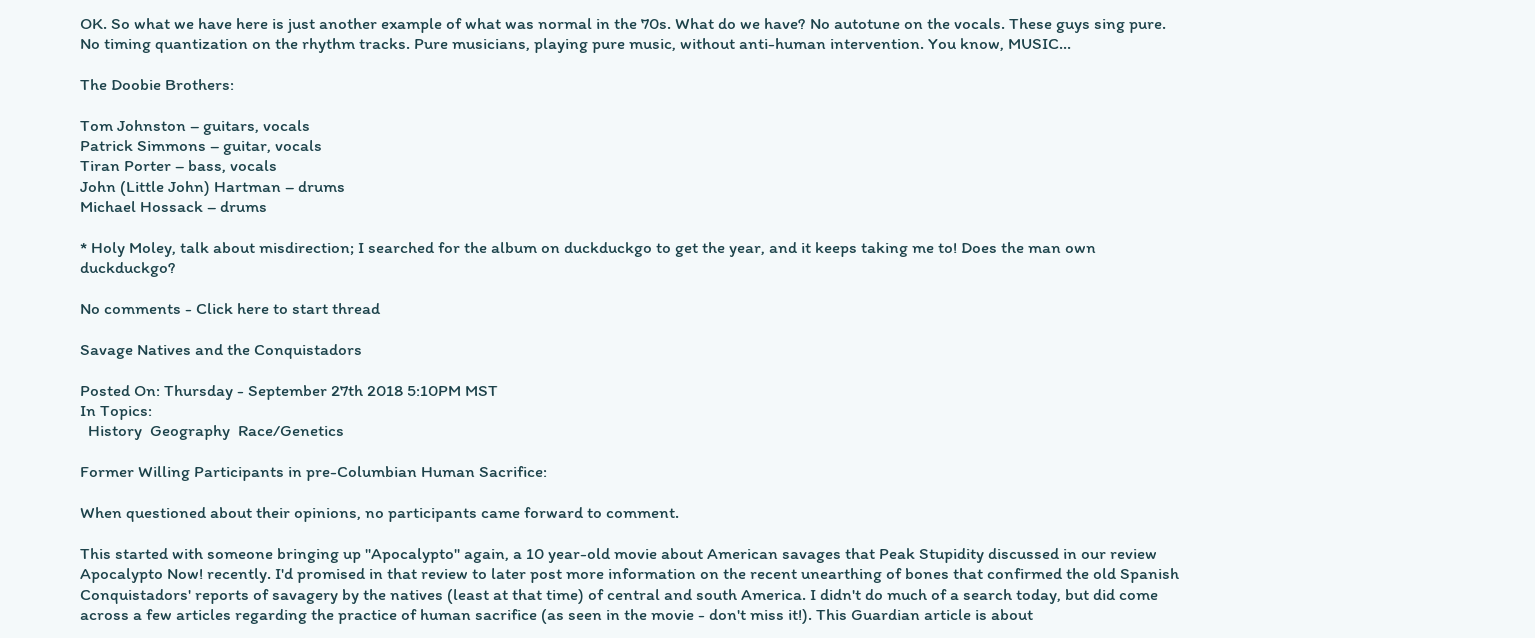OK. So what we have here is just another example of what was normal in the 70s. What do we have? No autotune on the vocals. These guys sing pure. No timing quantization on the rhythm tracks. Pure musicians, playing pure music, without anti-human intervention. You know, MUSIC...

The Doobie Brothers:

Tom Johnston – guitars, vocals
Patrick Simmons – guitar, vocals
Tiran Porter – bass, vocals
John (Little John) Hartman – drums
Michael Hossack – drums

* Holy Moley, talk about misdirection; I searched for the album on duckduckgo to get the year, and it keeps taking me to! Does the man own duckduckgo?

No comments - Click here to start thread

Savage Natives and the Conquistadors

Posted On: Thursday - September 27th 2018 5:10PM MST
In Topics:
  History  Geography  Race/Genetics

Former Willing Participants in pre-Columbian Human Sacrifice:

When questioned about their opinions, no participants came forward to comment.

This started with someone bringing up "Apocalypto" again, a 10 year-old movie about American savages that Peak Stupidity discussed in our review Apocalypto Now! recently. I'd promised in that review to later post more information on the recent unearthing of bones that confirmed the old Spanish Conquistadors' reports of savagery by the natives (least at that time) of central and south America. I didn't do much of a search today, but did come across a few articles regarding the practice of human sacrifice (as seen in the movie - don't miss it!). This Guardian article is about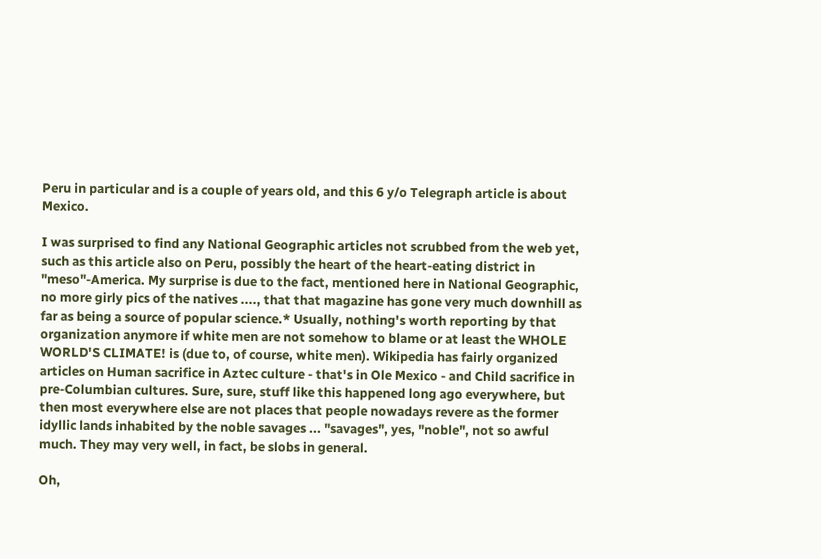Peru in particular and is a couple of years old, and this 6 y/o Telegraph article is about Mexico.

I was surprised to find any National Geographic articles not scrubbed from the web yet, such as this article also on Peru, possibly the heart of the heart-eating district in "meso"-America. My surprise is due to the fact, mentioned here in National Geographic, no more girly pics of the natives ...., that that magazine has gone very much downhill as far as being a source of popular science.* Usually, nothing's worth reporting by that organization anymore if white men are not somehow to blame or at least the WHOLE WORLD'S CLIMATE! is (due to, of course, white men). Wikipedia has fairly organized articles on Human sacrifice in Aztec culture - that's in Ole Mexico - and Child sacrifice in pre-Columbian cultures. Sure, sure, stuff like this happened long ago everywhere, but then most everywhere else are not places that people nowadays revere as the former idyllic lands inhabited by the noble savages ... "savages", yes, "noble", not so awful much. They may very well, in fact, be slobs in general.

Oh,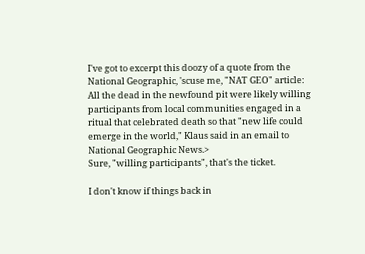I've got to excerpt this doozy of a quote from the National Geographic, 'scuse me, "NAT GEO" article:
All the dead in the newfound pit were likely willing participants from local communities engaged in a ritual that celebrated death so that "new life could emerge in the world," Klaus said in an email to National Geographic News.>
Sure, "willing participants", that's the ticket.

I don't know if things back in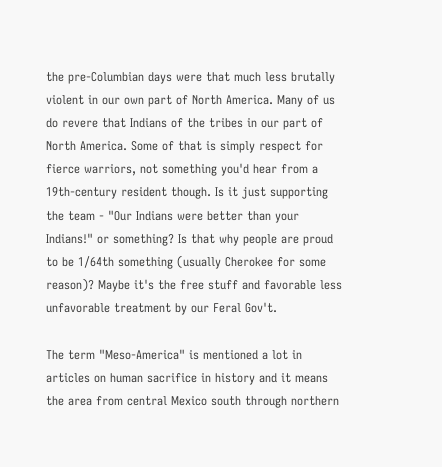the pre-Columbian days were that much less brutally violent in our own part of North America. Many of us do revere that Indians of the tribes in our part of North America. Some of that is simply respect for fierce warriors, not something you'd hear from a 19th-century resident though. Is it just supporting the team - "Our Indians were better than your Indians!" or something? Is that why people are proud to be 1/64th something (usually Cherokee for some reason)? Maybe it's the free stuff and favorable less unfavorable treatment by our Feral Gov't.

The term "Meso-America" is mentioned a lot in articles on human sacrifice in history and it means the area from central Mexico south through northern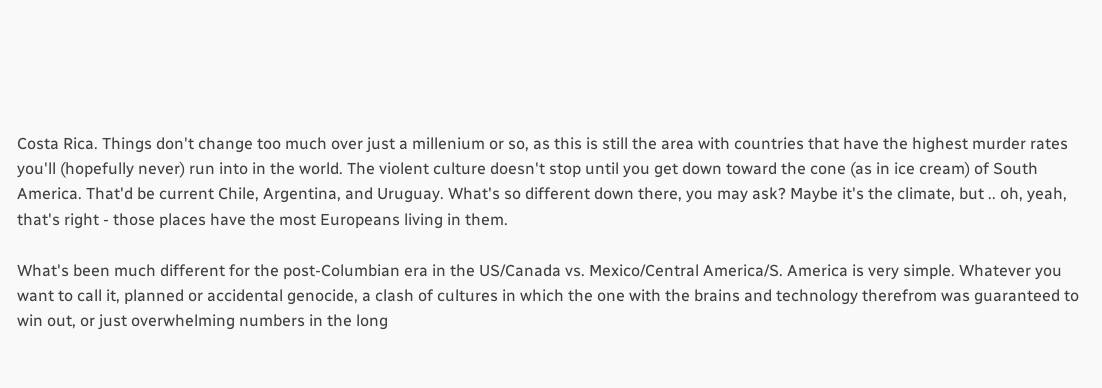Costa Rica. Things don't change too much over just a millenium or so, as this is still the area with countries that have the highest murder rates you'll (hopefully never) run into in the world. The violent culture doesn't stop until you get down toward the cone (as in ice cream) of South America. That'd be current Chile, Argentina, and Uruguay. What's so different down there, you may ask? Maybe it's the climate, but .. oh, yeah, that's right - those places have the most Europeans living in them.

What's been much different for the post-Columbian era in the US/Canada vs. Mexico/Central America/S. America is very simple. Whatever you want to call it, planned or accidental genocide, a clash of cultures in which the one with the brains and technology therefrom was guaranteed to win out, or just overwhelming numbers in the long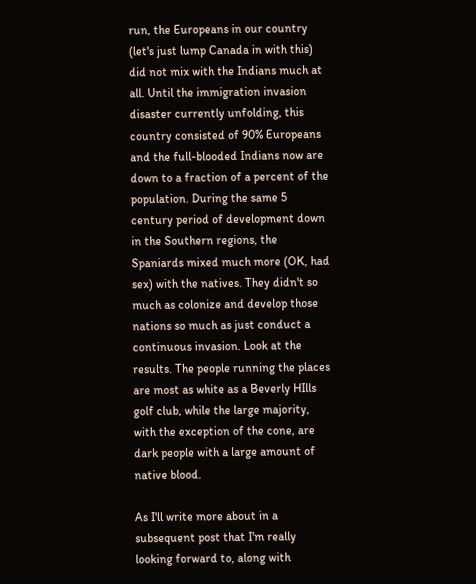run, the Europeans in our country (let's just lump Canada in with this) did not mix with the Indians much at all. Until the immigration invasion disaster currently unfolding, this country consisted of 90% Europeans and the full-blooded Indians now are down to a fraction of a percent of the population. During the same 5 century period of development down in the Southern regions, the Spaniards mixed much more (OK, had sex) with the natives. They didn't so much as colonize and develop those nations so much as just conduct a continuous invasion. Look at the results. The people running the places are most as white as a Beverly HIlls golf club, while the large majority, with the exception of the cone, are dark people with a large amount of native blood.

As I'll write more about in a subsequent post that I'm really looking forward to, along with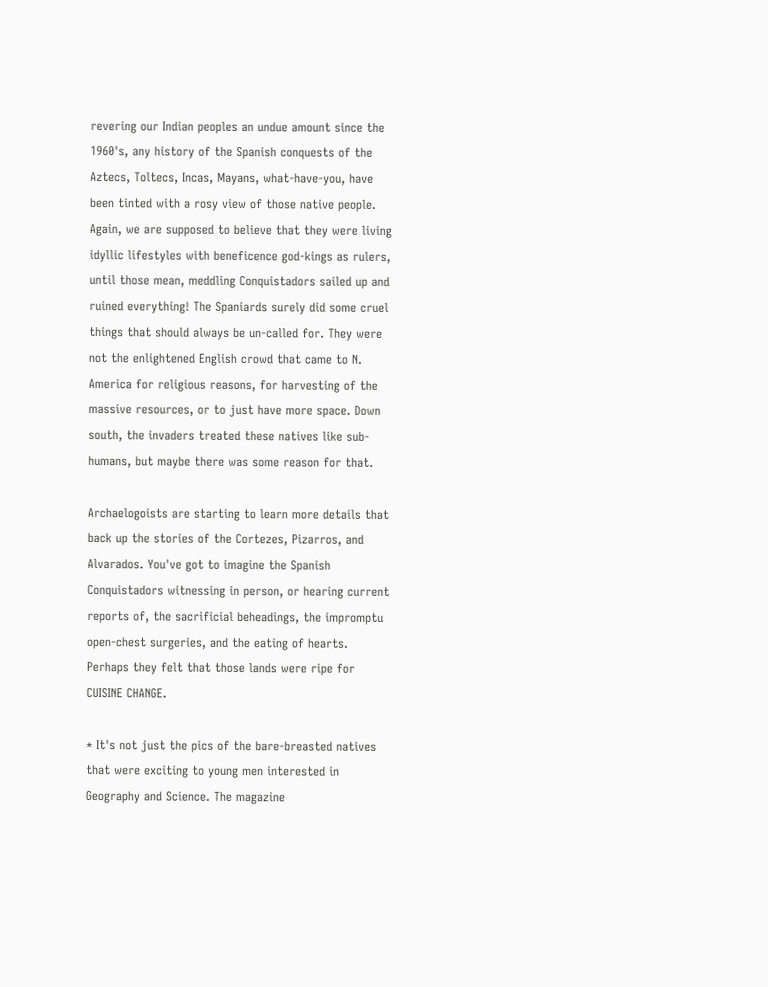revering our Indian peoples an undue amount since the 1960's, any history of the Spanish conquests of the Aztecs, Toltecs, Incas, Mayans, what-have-you, have been tinted with a rosy view of those native people. Again, we are supposed to believe that they were living idyllic lifestyles with beneficence god-kings as rulers, until those mean, meddling Conquistadors sailed up and ruined everything! The Spaniards surely did some cruel things that should always be un-called for. They were not the enlightened English crowd that came to N. America for religious reasons, for harvesting of the massive resources, or to just have more space. Down south, the invaders treated these natives like sub-humans, but maybe there was some reason for that.

Archaelogoists are starting to learn more details that back up the stories of the Cortezes, Pizarros, and Alvarados. You've got to imagine the Spanish Conquistadors witnessing in person, or hearing current reports of, the sacrificial beheadings, the impromptu open-chest surgeries, and the eating of hearts. Perhaps they felt that those lands were ripe for CUISINE CHANGE.

* It's not just the pics of the bare-breasted natives that were exciting to young men interested in Geography and Science. The magazine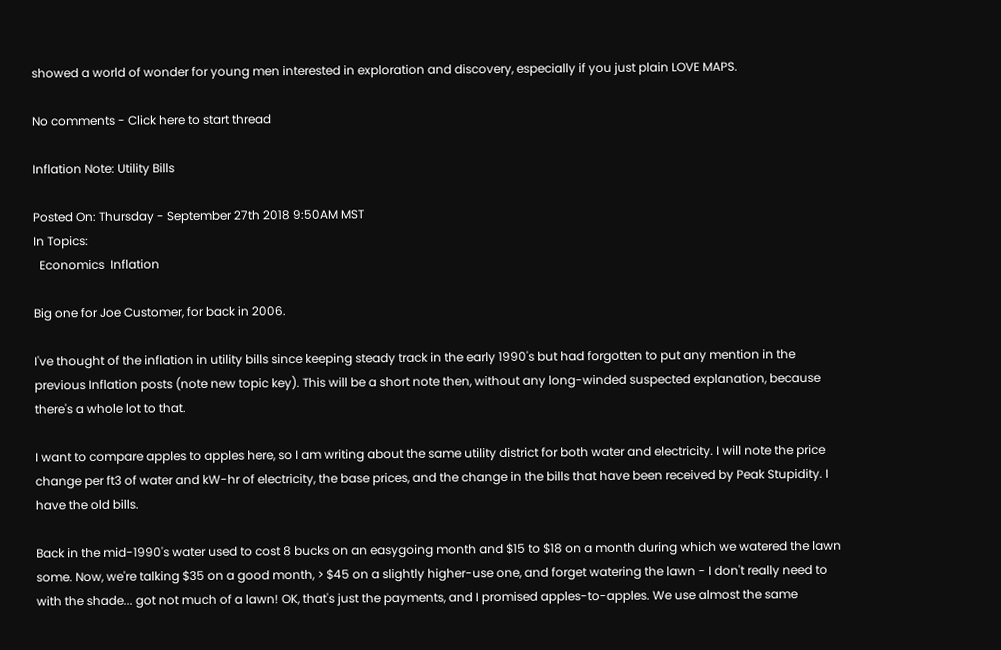showed a world of wonder for young men interested in exploration and discovery, especially if you just plain LOVE MAPS.

No comments - Click here to start thread

Inflation Note: Utility Bills

Posted On: Thursday - September 27th 2018 9:50AM MST
In Topics:
  Economics  Inflation

Big one for Joe Customer, for back in 2006.

I've thought of the inflation in utility bills since keeping steady track in the early 1990's but had forgotten to put any mention in the previous Inflation posts (note new topic key). This will be a short note then, without any long-winded suspected explanation, because there's a whole lot to that.

I want to compare apples to apples here, so I am writing about the same utility district for both water and electricity. I will note the price change per ft3 of water and kW-hr of electricity, the base prices, and the change in the bills that have been received by Peak Stupidity. I have the old bills.

Back in the mid-1990's water used to cost 8 bucks on an easygoing month and $15 to $18 on a month during which we watered the lawn some. Now, we're talking $35 on a good month, > $45 on a slightly higher-use one, and forget watering the lawn - I don't really need to with the shade... got not much of a lawn! OK, that's just the payments, and I promised apples-to-apples. We use almost the same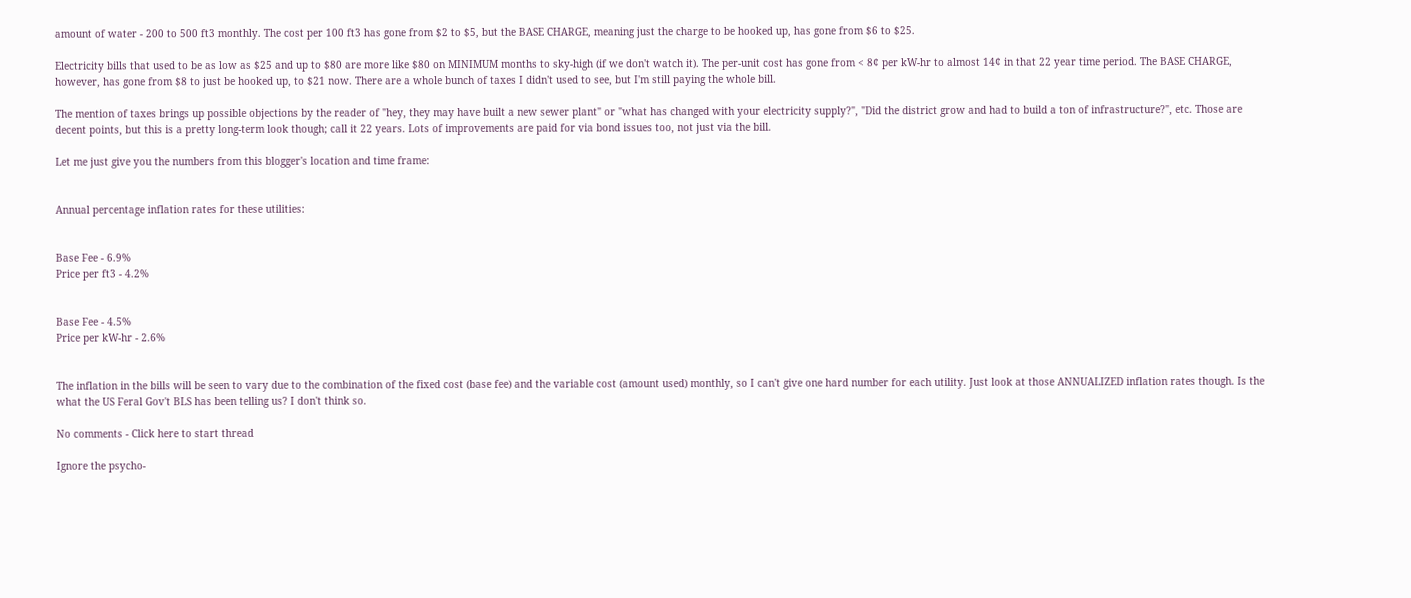amount of water - 200 to 500 ft3 monthly. The cost per 100 ft3 has gone from $2 to $5, but the BASE CHARGE, meaning just the charge to be hooked up, has gone from $6 to $25.

Electricity bills that used to be as low as $25 and up to $80 are more like $80 on MINIMUM months to sky-high (if we don't watch it). The per-unit cost has gone from < 8¢ per kW-hr to almost 14¢ in that 22 year time period. The BASE CHARGE, however, has gone from $8 to just be hooked up, to $21 now. There are a whole bunch of taxes I didn't used to see, but I'm still paying the whole bill.

The mention of taxes brings up possible objections by the reader of "hey, they may have built a new sewer plant" or "what has changed with your electricity supply?", "Did the district grow and had to build a ton of infrastructure?", etc. Those are decent points, but this is a pretty long-term look though; call it 22 years. Lots of improvements are paid for via bond issues too, not just via the bill.

Let me just give you the numbers from this blogger's location and time frame:


Annual percentage inflation rates for these utilities:


Base Fee - 6.9%
Price per ft3 - 4.2%


Base Fee - 4.5%
Price per kW-hr - 2.6%


The inflation in the bills will be seen to vary due to the combination of the fixed cost (base fee) and the variable cost (amount used) monthly, so I can't give one hard number for each utility. Just look at those ANNUALIZED inflation rates though. Is the what the US Feral Gov't BLS has been telling us? I don't think so.

No comments - Click here to start thread

Ignore the psycho-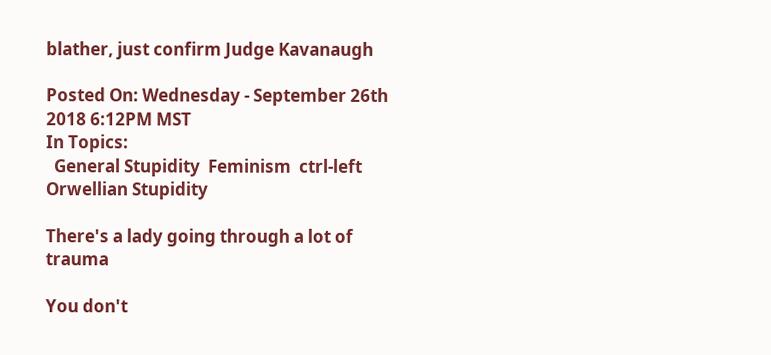blather, just confirm Judge Kavanaugh

Posted On: Wednesday - September 26th 2018 6:12PM MST
In Topics:
  General Stupidity  Feminism  ctrl-left  Orwellian Stupidity

There's a lady going through a lot of trauma

You don't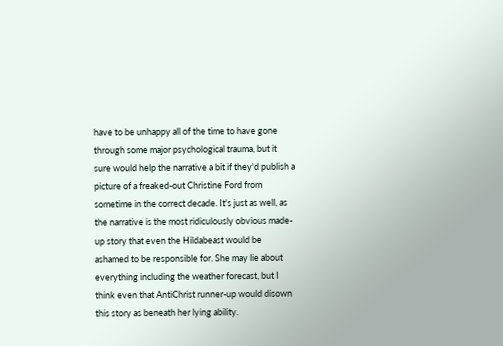have to be unhappy all of the time to have gone through some major psychological trauma, but it sure would help the narrative a bit if they'd publish a picture of a freaked-out Christine Ford from sometime in the correct decade. It's just as well, as the narrative is the most ridiculously obvious made-up story that even the Hildabeast would be ashamed to be responsible for. She may lie about everything including the weather forecast, but I think even that AntiChrist runner-up would disown this story as beneath her lying ability.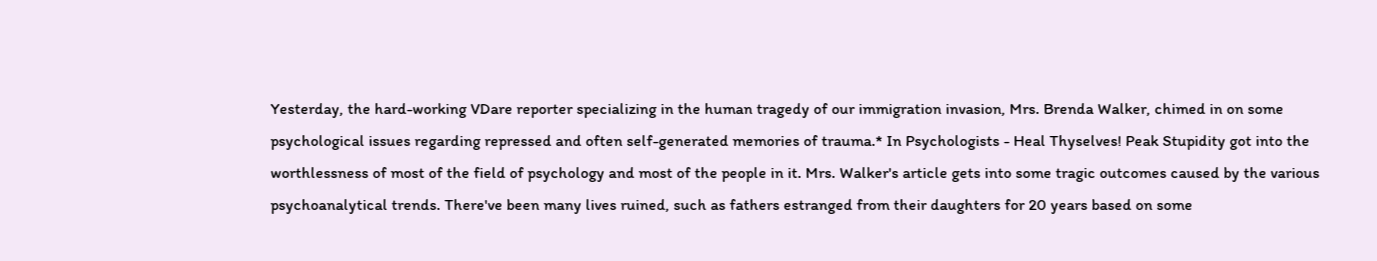Yesterday, the hard-working VDare reporter specializing in the human tragedy of our immigration invasion, Mrs. Brenda Walker, chimed in on some psychological issues regarding repressed and often self-generated memories of trauma.* In Psychologists - Heal Thyselves! Peak Stupidity got into the worthlessness of most of the field of psychology and most of the people in it. Mrs. Walker's article gets into some tragic outcomes caused by the various psychoanalytical trends. There've been many lives ruined, such as fathers estranged from their daughters for 20 years based on some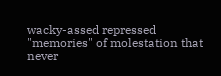wacky-assed repressed "memories" of molestation that never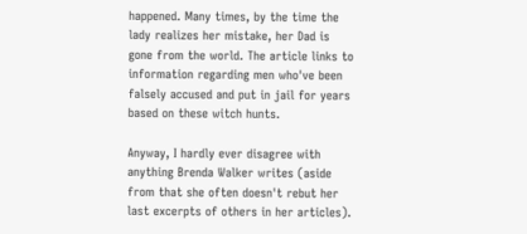happened. Many times, by the time the lady realizes her mistake, her Dad is gone from the world. The article links to information regarding men who've been falsely accused and put in jail for years based on these witch hunts.

Anyway, I hardly ever disagree with anything Brenda Walker writes (aside from that she often doesn't rebut her last excerpts of others in her articles).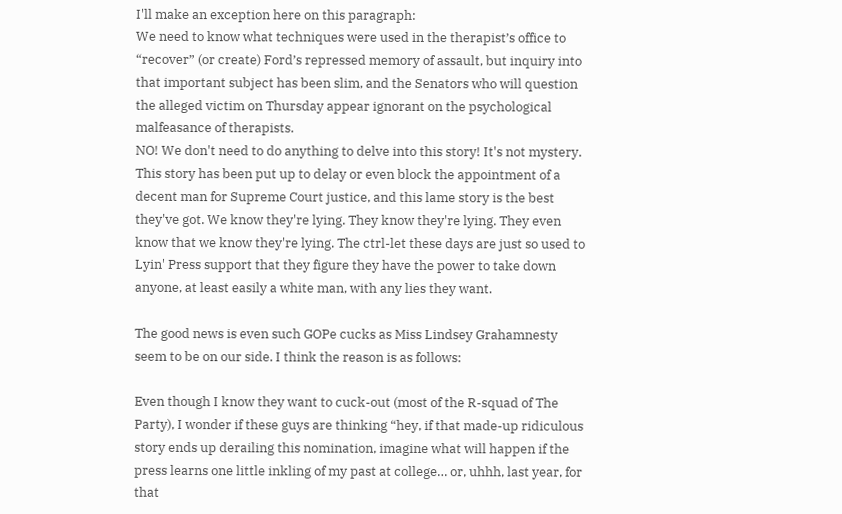I'll make an exception here on this paragraph:
We need to know what techniques were used in the therapist’s office to “recover” (or create) Ford’s repressed memory of assault, but inquiry into that important subject has been slim, and the Senators who will question the alleged victim on Thursday appear ignorant on the psychological malfeasance of therapists.
NO! We don't need to do anything to delve into this story! It's not mystery. This story has been put up to delay or even block the appointment of a decent man for Supreme Court justice, and this lame story is the best they've got. We know they're lying. They know they're lying. They even know that we know they're lying. The ctrl-let these days are just so used to Lyin' Press support that they figure they have the power to take down anyone, at least easily a white man, with any lies they want.

The good news is even such GOPe cucks as Miss Lindsey Grahamnesty seem to be on our side. I think the reason is as follows:

Even though I know they want to cuck-out (most of the R-squad of The Party), I wonder if these guys are thinking “hey, if that made-up ridiculous story ends up derailing this nomination, imagine what will happen if the press learns one little inkling of my past at college… or, uhhh, last year, for that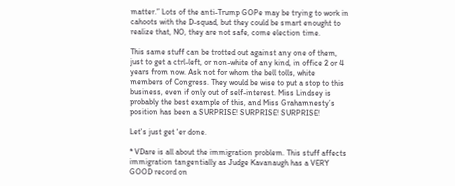matter.” Lots of the anti-Trump GOPe may be trying to work in cahoots with the D-squad, but they could be smart enought to realize that, NO, they are not safe, come election time.

This same stuff can be trotted out against any one of them, just to get a ctrl-left, or non-white of any kind, in office 2 or 4 years from now. Ask not for whom the bell tolls, white members of Congress. They would be wise to put a stop to this business, even if only out of self-interest. Miss Lindsey is probably the best example of this, and Miss Grahamnesty’s position has been a SURPRISE! SURPRISE! SURPRISE!

Let's just get 'er done.

* VDare is all about the immigration problem. This stuff affects immigration tangentially as Judge Kavanaugh has a VERY GOOD record on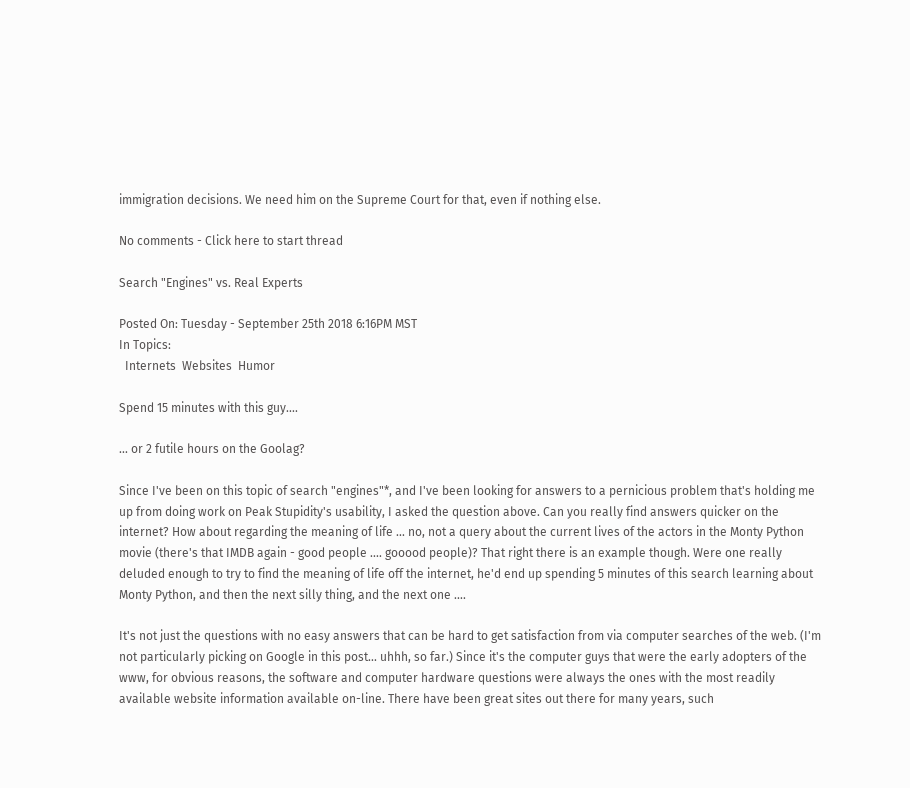immigration decisions. We need him on the Supreme Court for that, even if nothing else.

No comments - Click here to start thread

Search "Engines" vs. Real Experts

Posted On: Tuesday - September 25th 2018 6:16PM MST
In Topics:
  Internets  Websites  Humor

Spend 15 minutes with this guy....

... or 2 futile hours on the Goolag?

Since I've been on this topic of search "engines"*, and I've been looking for answers to a pernicious problem that's holding me up from doing work on Peak Stupidity's usability, I asked the question above. Can you really find answers quicker on the internet? How about regarding the meaning of life ... no, not a query about the current lives of the actors in the Monty Python movie (there's that IMDB again - good people .... gooood people)? That right there is an example though. Were one really deluded enough to try to find the meaning of life off the internet, he'd end up spending 5 minutes of this search learning about Monty Python, and then the next silly thing, and the next one ....

It's not just the questions with no easy answers that can be hard to get satisfaction from via computer searches of the web. (I'm not particularly picking on Google in this post... uhhh, so far.) Since it's the computer guys that were the early adopters of the www, for obvious reasons, the software and computer hardware questions were always the ones with the most readily available website information available on-line. There have been great sites out there for many years, such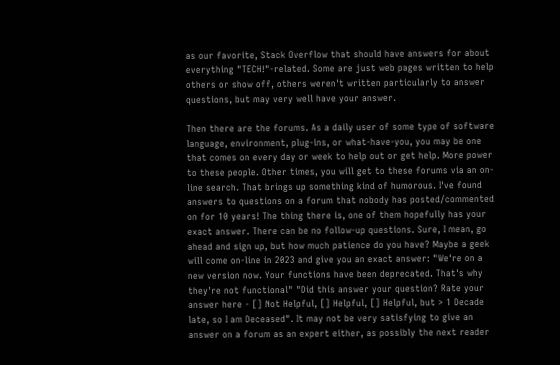as our favorite, Stack Overflow that should have answers for about everything "TECH!"-related. Some are just web pages written to help others or show off, others weren't written particularly to answer questions, but may very well have your answer.

Then there are the forums. As a daily user of some type of software language, environment, plug-ins, or what-have-you, you may be one that comes on every day or week to help out or get help. More power to these people. Other times, you will get to these forums via an on-line search. That brings up something kind of humorous. I've found answers to questions on a forum that nobody has posted/commented on for 10 years! The thing there is, one of them hopefully has your exact answer. There can be no follow-up questions. Sure, I mean, go ahead and sign up, but how much patience do you have? Maybe a geek will come on-line in 2023 and give you an exact answer: "We're on a new version now. Your functions have been deprecated. That's why they're not functional" "Did this answer your question? Rate your answer here - [] Not Helpful, [] Helpful, [] Helpful, but > 1 Decade late, so I am Deceased". It may not be very satisfying to give an answer on a forum as an expert either, as possibly the next reader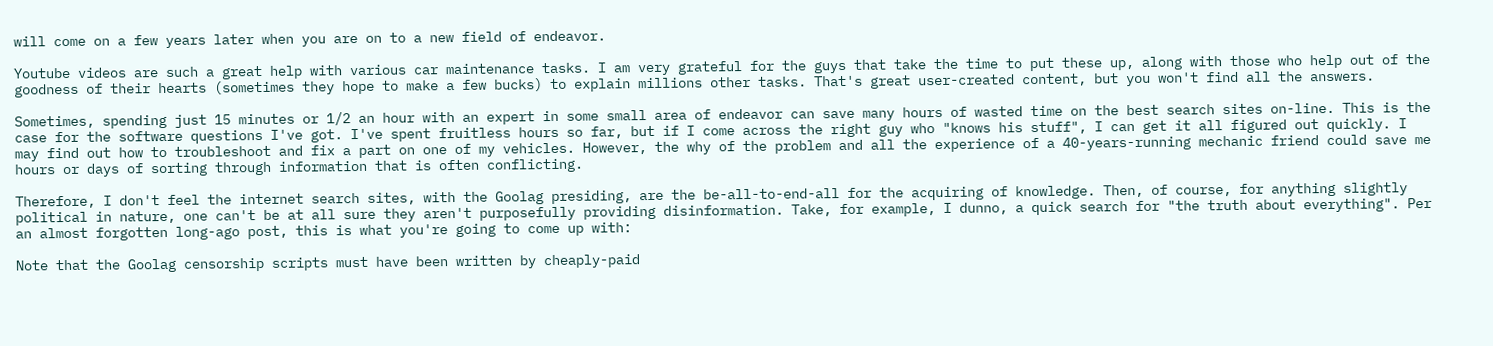will come on a few years later when you are on to a new field of endeavor.

Youtube videos are such a great help with various car maintenance tasks. I am very grateful for the guys that take the time to put these up, along with those who help out of the goodness of their hearts (sometimes they hope to make a few bucks) to explain millions other tasks. That's great user-created content, but you won't find all the answers.

Sometimes, spending just 15 minutes or 1/2 an hour with an expert in some small area of endeavor can save many hours of wasted time on the best search sites on-line. This is the case for the software questions I've got. I've spent fruitless hours so far, but if I come across the right guy who "knows his stuff", I can get it all figured out quickly. I may find out how to troubleshoot and fix a part on one of my vehicles. However, the why of the problem and all the experience of a 40-years-running mechanic friend could save me hours or days of sorting through information that is often conflicting.

Therefore, I don't feel the internet search sites, with the Goolag presiding, are the be-all-to-end-all for the acquiring of knowledge. Then, of course, for anything slightly political in nature, one can't be at all sure they aren't purposefully providing disinformation. Take, for example, I dunno, a quick search for "the truth about everything". Per an almost forgotten long-ago post, this is what you're going to come up with:

Note that the Goolag censorship scripts must have been written by cheaply-paid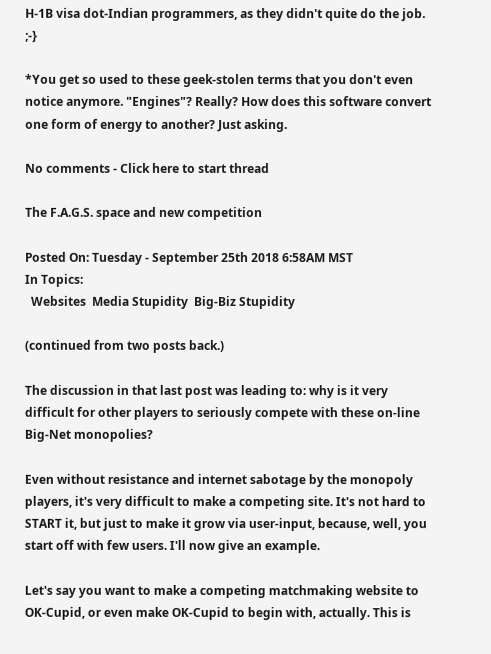H-1B visa dot-Indian programmers, as they didn't quite do the job. ;-}

*You get so used to these geek-stolen terms that you don't even notice anymore. "Engines"? Really? How does this software convert one form of energy to another? Just asking.

No comments - Click here to start thread

The F.A.G.S. space and new competition

Posted On: Tuesday - September 25th 2018 6:58AM MST
In Topics:
  Websites  Media Stupidity  Big-Biz Stupidity

(continued from two posts back.)

The discussion in that last post was leading to: why is it very difficult for other players to seriously compete with these on-line Big-Net monopolies?

Even without resistance and internet sabotage by the monopoly players, it's very difficult to make a competing site. It's not hard to START it, but just to make it grow via user-input, because, well, you start off with few users. I'll now give an example.

Let's say you want to make a competing matchmaking website to OK-Cupid, or even make OK-Cupid to begin with, actually. This is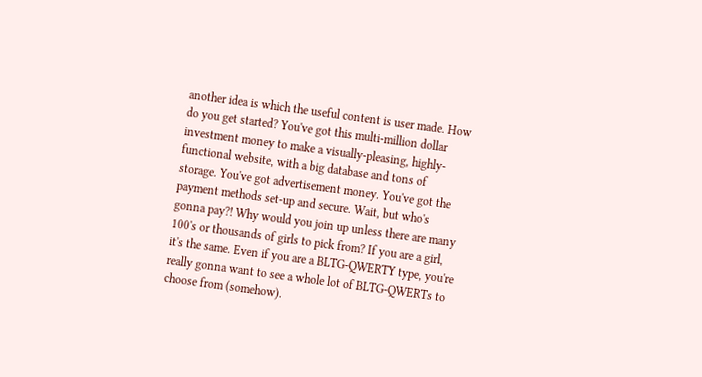another idea is which the useful content is user made. How do you get started? You've got this multi-million dollar investment money to make a visually-pleasing, highly-functional website, with a big database and tons of storage. You've got advertisement money. You've got the payment methods set-up and secure. Wait, but who's gonna pay?! Why would you join up unless there are many 100's or thousands of girls to pick from? If you are a girl, it's the same. Even if you are a BLTG-QWERTY type, you're really gonna want to see a whole lot of BLTG-QWERTs to choose from (somehow).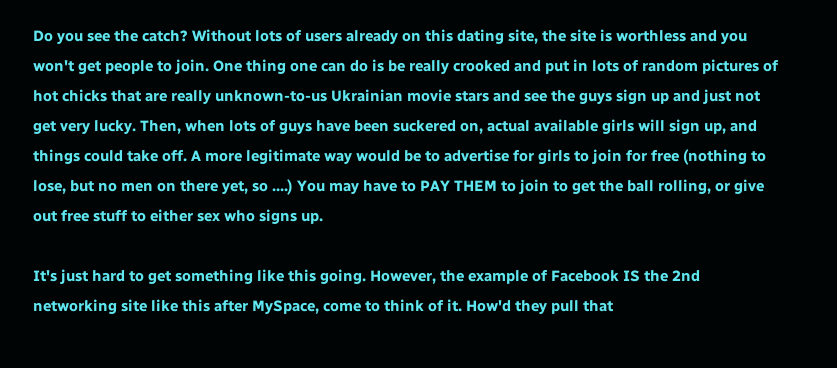Do you see the catch? Without lots of users already on this dating site, the site is worthless and you won't get people to join. One thing one can do is be really crooked and put in lots of random pictures of hot chicks that are really unknown-to-us Ukrainian movie stars and see the guys sign up and just not get very lucky. Then, when lots of guys have been suckered on, actual available girls will sign up, and things could take off. A more legitimate way would be to advertise for girls to join for free (nothing to lose, but no men on there yet, so ....) You may have to PAY THEM to join to get the ball rolling, or give out free stuff to either sex who signs up.

It's just hard to get something like this going. However, the example of Facebook IS the 2nd networking site like this after MySpace, come to think of it. How'd they pull that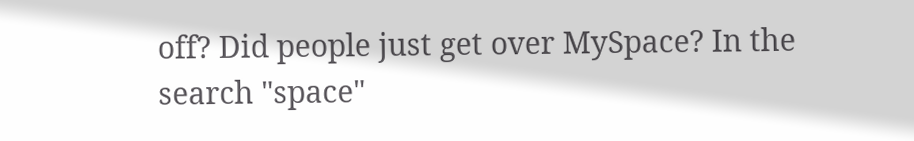off? Did people just get over MySpace? In the search "space"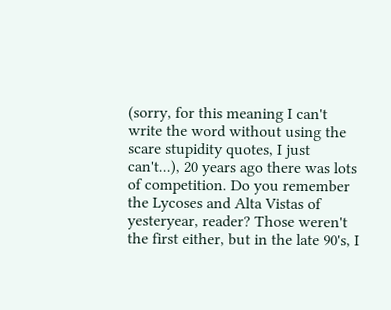(sorry, for this meaning I can't write the word without using the scare stupidity quotes, I just can't...), 20 years ago there was lots of competition. Do you remember the Lycoses and Alta Vistas of yesteryear, reader? Those weren't the first either, but in the late 90's, I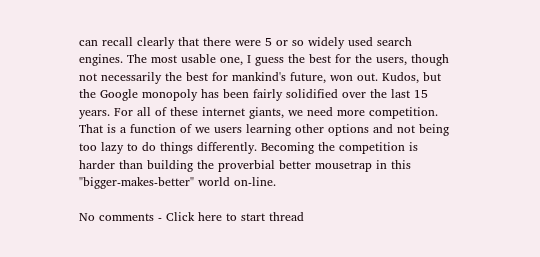can recall clearly that there were 5 or so widely used search engines. The most usable one, I guess the best for the users, though not necessarily the best for mankind's future, won out. Kudos, but the Google monopoly has been fairly solidified over the last 15 years. For all of these internet giants, we need more competition. That is a function of we users learning other options and not being too lazy to do things differently. Becoming the competition is harder than building the proverbial better mousetrap in this "bigger-makes-better" world on-line.

No comments - Click here to start thread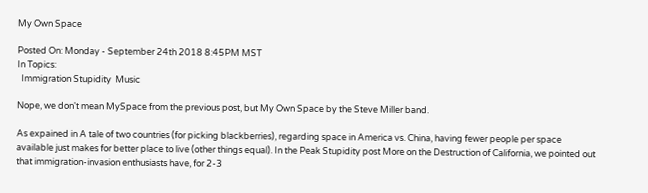My Own Space

Posted On: Monday - September 24th 2018 8:45PM MST
In Topics:
  Immigration Stupidity  Music

Nope, we don't mean MySpace from the previous post, but My Own Space by the Steve Miller band.

As expained in A tale of two countries (for picking blackberries), regarding space in America vs. China, having fewer people per space available just makes for better place to live (other things equal). In the Peak Stupidity post More on the Destruction of California, we pointed out that immigration-invasion enthusiasts have, for 2-3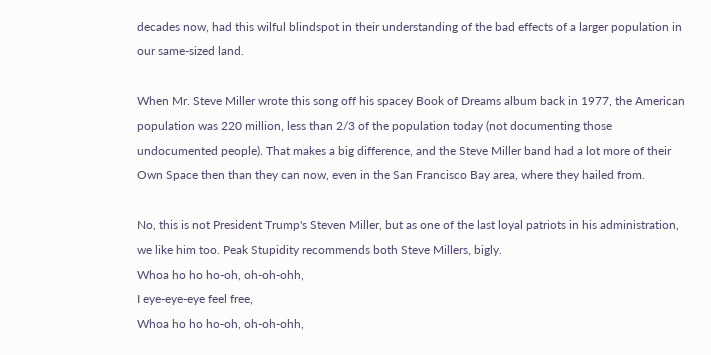decades now, had this wilful blindspot in their understanding of the bad effects of a larger population in our same-sized land.

When Mr. Steve Miller wrote this song off his spacey Book of Dreams album back in 1977, the American population was 220 million, less than 2/3 of the population today (not documenting those undocumented people). That makes a big difference, and the Steve Miller band had a lot more of their Own Space then than they can now, even in the San Francisco Bay area, where they hailed from.

No, this is not President Trump's Steven Miller, but as one of the last loyal patriots in his administration, we like him too. Peak Stupidity recommends both Steve Millers, bigly.
Whoa ho ho ho-oh, oh-oh-ohh,
I eye-eye-eye feel free,
Whoa ho ho ho-oh, oh-oh-ohh,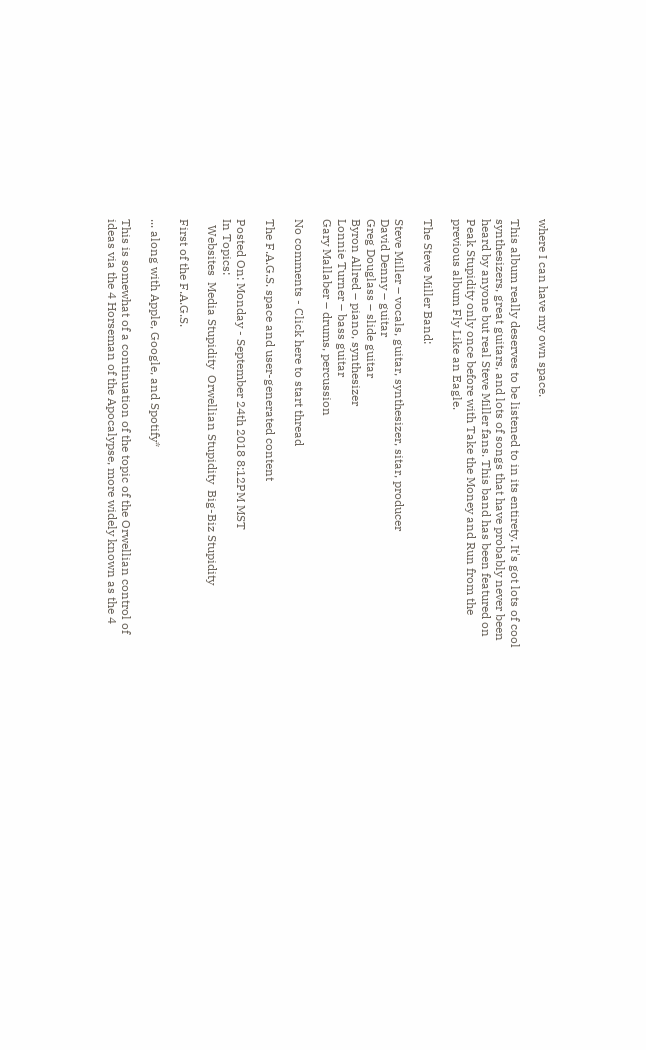where I can have my own space.

This album really deserves to be listened to in its entirety. It's got lots of cool synthesizers, great guitars, and lots of songs that have probably never been heard by anyone but real Steve Miller fans. This band has been featured on Peak Stupidity only once before with Take the Money and Run from the previous album Fly Like an Eagle.

The Steve Miller Band:

Steve Miller – vocals, guitar, synthesizer, sitar, producer
David Denny – guitar
Greg Douglass – slide guitar
Byron Allred – piano, synthesizer
Lonnie Turner – bass guitar
Gary Mallaber – drums, percussion

No comments - Click here to start thread

The F.A.G.S. space and user-generated content

Posted On: Monday - September 24th 2018 8:12PM MST
In Topics:
  Websites  Media Stupidity  Orwellian Stupidity  Big-Biz Stupidity

First of the F.A.G.S.

... along with Apple, Google, and Spotify*

This is somewhat of a continuation of the topic of the Orwellian control of ideas via the 4 Horseman of the Apocalypse, more widely known as the 4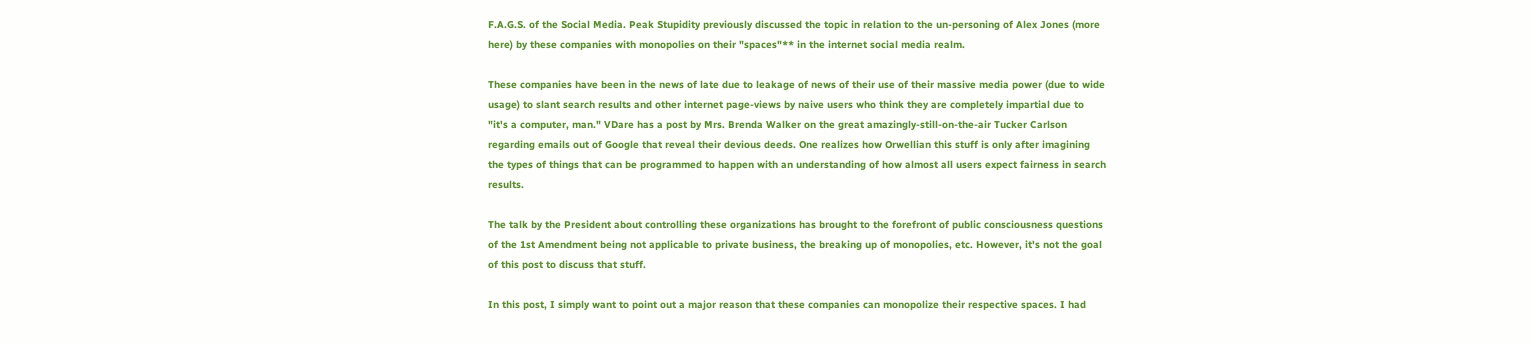F.A.G.S. of the Social Media. Peak Stupidity previously discussed the topic in relation to the un-personing of Alex Jones (more here) by these companies with monopolies on their "spaces"** in the internet social media realm.

These companies have been in the news of late due to leakage of news of their use of their massive media power (due to wide usage) to slant search results and other internet page-views by naive users who think they are completely impartial due to "it's a computer, man." VDare has a post by Mrs. Brenda Walker on the great amazingly-still-on-the-air Tucker Carlson regarding emails out of Google that reveal their devious deeds. One realizes how Orwellian this stuff is only after imagining the types of things that can be programmed to happen with an understanding of how almost all users expect fairness in search results.

The talk by the President about controlling these organizations has brought to the forefront of public consciousness questions of the 1st Amendment being not applicable to private business, the breaking up of monopolies, etc. However, it's not the goal of this post to discuss that stuff.

In this post, I simply want to point out a major reason that these companies can monopolize their respective spaces. I had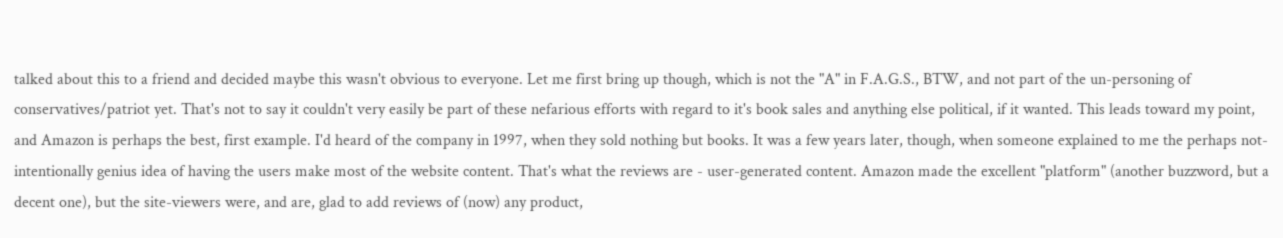talked about this to a friend and decided maybe this wasn't obvious to everyone. Let me first bring up though, which is not the "A" in F.A.G.S., BTW, and not part of the un-personing of conservatives/patriot yet. That's not to say it couldn't very easily be part of these nefarious efforts with regard to it's book sales and anything else political, if it wanted. This leads toward my point, and Amazon is perhaps the best, first example. I'd heard of the company in 1997, when they sold nothing but books. It was a few years later, though, when someone explained to me the perhaps not-intentionally genius idea of having the users make most of the website content. That's what the reviews are - user-generated content. Amazon made the excellent "platform" (another buzzword, but a decent one), but the site-viewers were, and are, glad to add reviews of (now) any product,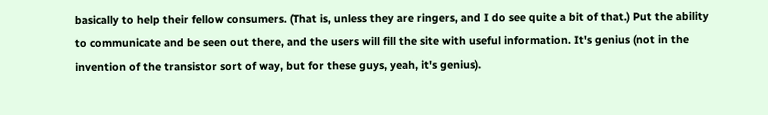basically to help their fellow consumers. (That is, unless they are ringers, and I do see quite a bit of that.) Put the ability to communicate and be seen out there, and the users will fill the site with useful information. It's genius (not in the invention of the transistor sort of way, but for these guys, yeah, it's genius).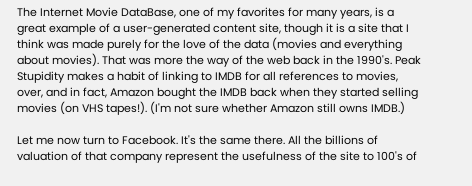The Internet Movie DataBase, one of my favorites for many years, is a great example of a user-generated content site, though it is a site that I think was made purely for the love of the data (movies and everything about movies). That was more the way of the web back in the 1990's. Peak Stupidity makes a habit of linking to IMDB for all references to movies, over, and in fact, Amazon bought the IMDB back when they started selling movies (on VHS tapes!). (I'm not sure whether Amazon still owns IMDB.)

Let me now turn to Facebook. It's the same there. All the billions of valuation of that company represent the usefulness of the site to 100's of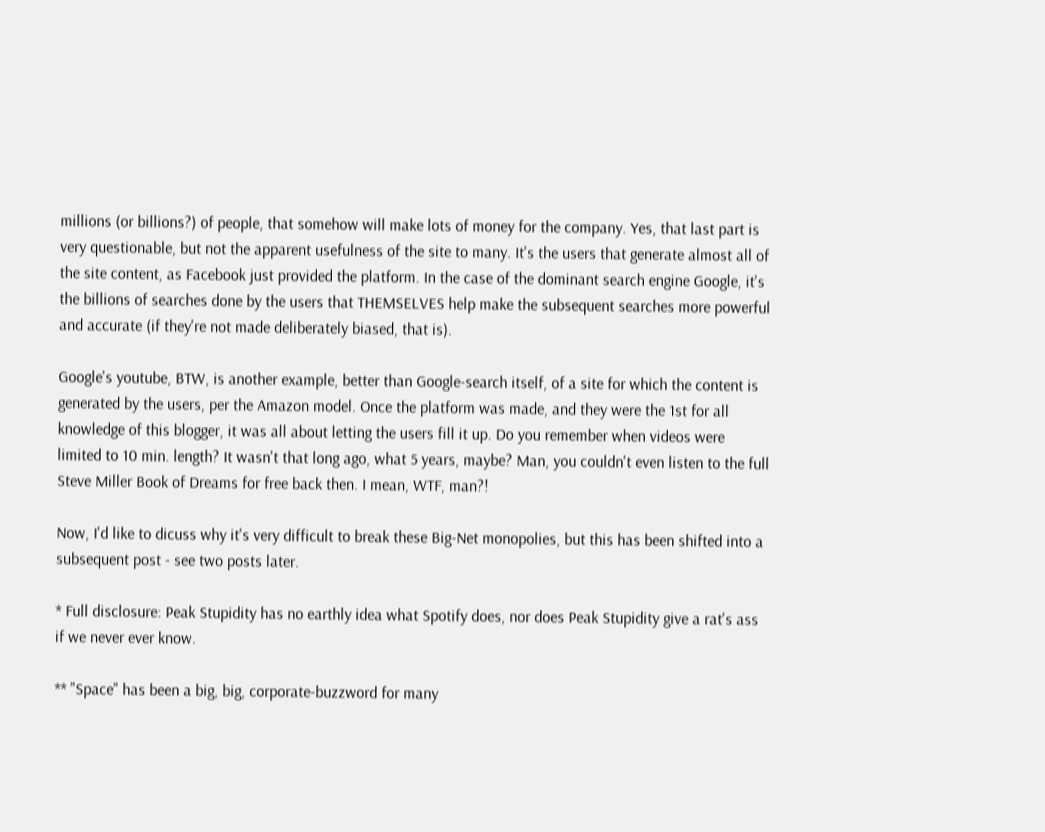millions (or billions?) of people, that somehow will make lots of money for the company. Yes, that last part is very questionable, but not the apparent usefulness of the site to many. It's the users that generate almost all of the site content, as Facebook just provided the platform. In the case of the dominant search engine Google, it's the billions of searches done by the users that THEMSELVES help make the subsequent searches more powerful and accurate (if they're not made deliberately biased, that is).

Google's youtube, BTW, is another example, better than Google-search itself, of a site for which the content is generated by the users, per the Amazon model. Once the platform was made, and they were the 1st for all knowledge of this blogger, it was all about letting the users fill it up. Do you remember when videos were limited to 10 min. length? It wasn't that long ago, what 5 years, maybe? Man, you couldn't even listen to the full Steve Miller Book of Dreams for free back then. I mean, WTF, man?!

Now, I'd like to dicuss why it's very difficult to break these Big-Net monopolies, but this has been shifted into a subsequent post - see two posts later.

* Full disclosure: Peak Stupidity has no earthly idea what Spotify does, nor does Peak Stupidity give a rat's ass if we never ever know.

** "Space" has been a big, big, corporate-buzzword for many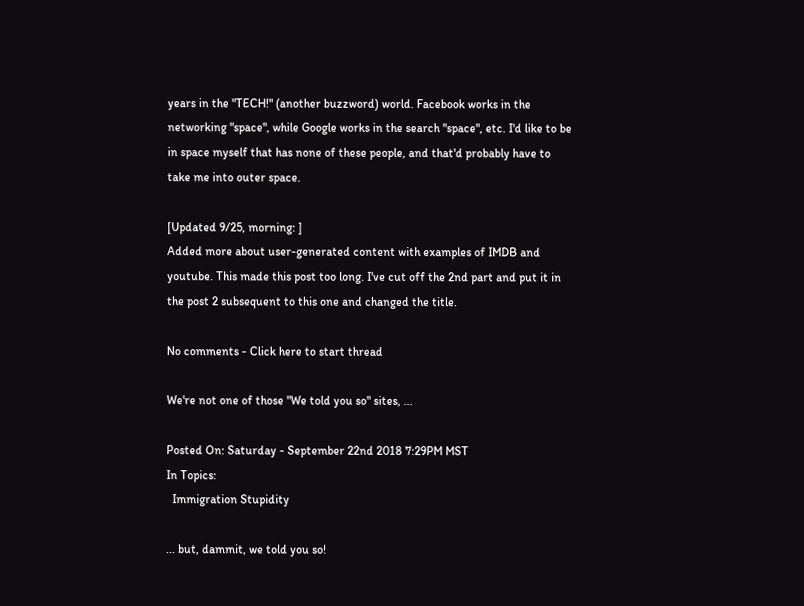years in the "TECH!" (another buzzword) world. Facebook works in the networking "space", while Google works in the search "space", etc. I'd like to be in space myself that has none of these people, and that'd probably have to take me into outer space.

[Updated 9/25, morning: ]
Added more about user-generated content with examples of IMDB and youtube. This made this post too long. I've cut off the 2nd part and put it in the post 2 subsequent to this one and changed the title.

No comments - Click here to start thread

We're not one of those "We told you so" sites, ...

Posted On: Saturday - September 22nd 2018 7:29PM MST
In Topics:
  Immigration Stupidity

... but, dammit, we told you so!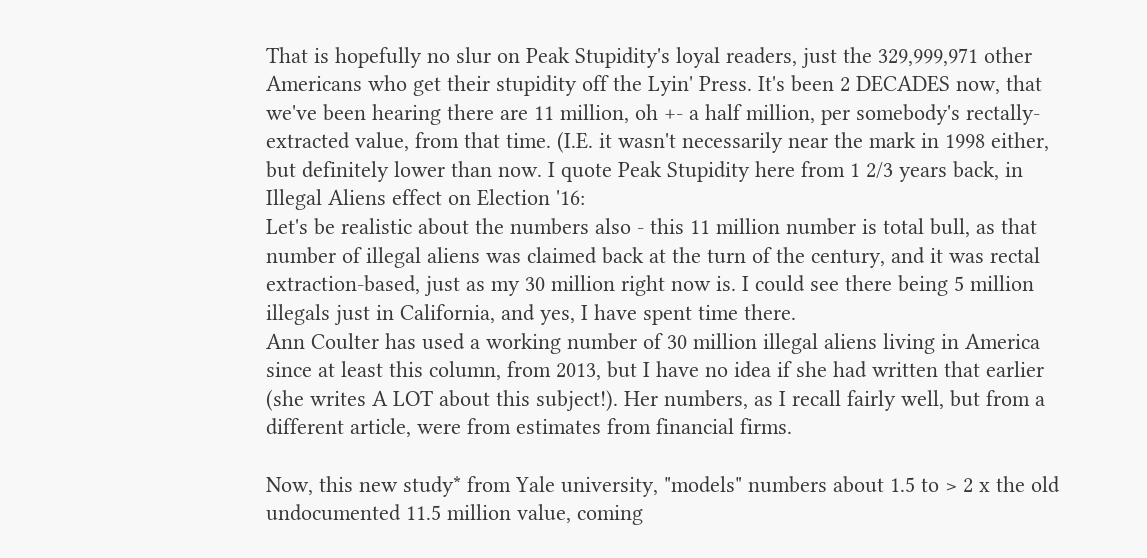That is hopefully no slur on Peak Stupidity's loyal readers, just the 329,999,971 other Americans who get their stupidity off the Lyin' Press. It's been 2 DECADES now, that we've been hearing there are 11 million, oh +- a half million, per somebody's rectally-extracted value, from that time. (I.E. it wasn't necessarily near the mark in 1998 either, but definitely lower than now. I quote Peak Stupidity here from 1 2/3 years back, in Illegal Aliens effect on Election '16:
Let's be realistic about the numbers also - this 11 million number is total bull, as that number of illegal aliens was claimed back at the turn of the century, and it was rectal extraction-based, just as my 30 million right now is. I could see there being 5 million illegals just in California, and yes, I have spent time there.
Ann Coulter has used a working number of 30 million illegal aliens living in America since at least this column, from 2013, but I have no idea if she had written that earlier (she writes A LOT about this subject!). Her numbers, as I recall fairly well, but from a different article, were from estimates from financial firms.

Now, this new study* from Yale university, "models" numbers about 1.5 to > 2 x the old undocumented 11.5 million value, coming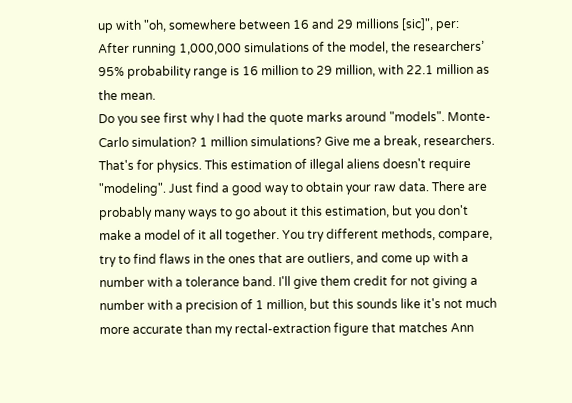up with "oh, somewhere between 16 and 29 millions [sic]", per:
After running 1,000,000 simulations of the model, the researchers’ 95% probability range is 16 million to 29 million, with 22.1 million as the mean.
Do you see first why I had the quote marks around "models". Monte-Carlo simulation? 1 million simulations? Give me a break, researchers. That's for physics. This estimation of illegal aliens doesn't require "modeling". Just find a good way to obtain your raw data. There are probably many ways to go about it this estimation, but you don't make a model of it all together. You try different methods, compare, try to find flaws in the ones that are outliers, and come up with a number with a tolerance band. I'll give them credit for not giving a number with a precision of 1 million, but this sounds like it's not much more accurate than my rectal-extraction figure that matches Ann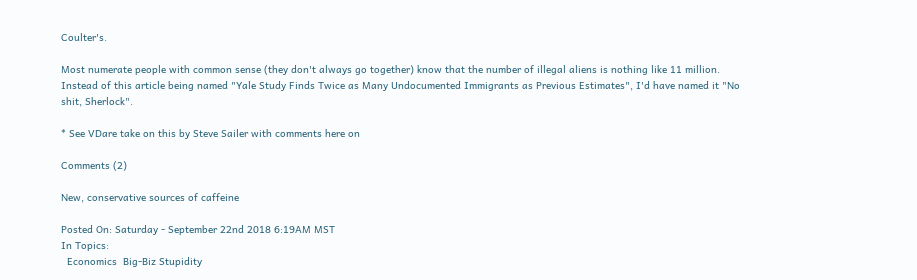Coulter's.

Most numerate people with common sense (they don't always go together) know that the number of illegal aliens is nothing like 11 million. Instead of this article being named "Yale Study Finds Twice as Many Undocumented Immigrants as Previous Estimates", I'd have named it "No shit, Sherlock".

* See VDare take on this by Steve Sailer with comments here on

Comments (2)

New, conservative sources of caffeine

Posted On: Saturday - September 22nd 2018 6:19AM MST
In Topics:
  Economics  Big-Biz Stupidity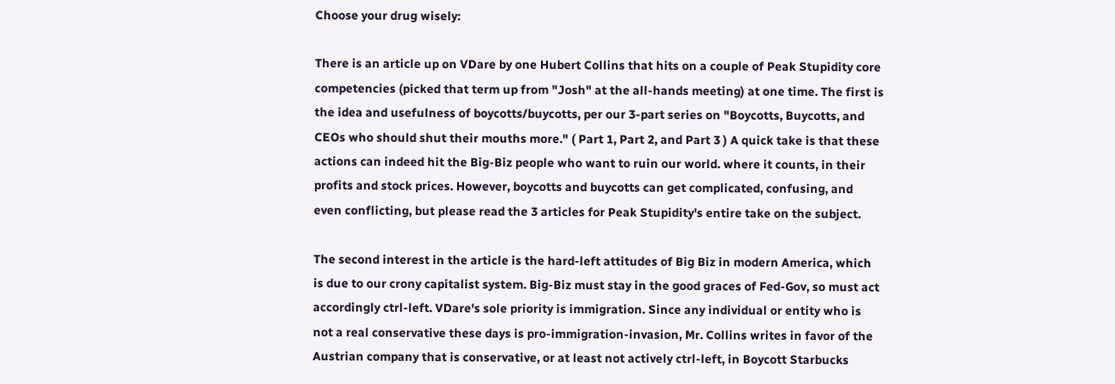Choose your drug wisely:

There is an article up on VDare by one Hubert Collins that hits on a couple of Peak Stupidity core competencies (picked that term up from "Josh" at the all-hands meeting) at one time. The first is the idea and usefulness of boycotts/buycotts, per our 3-part series on "Boycotts, Buycotts, and CEOs who should shut their mouths more." ( Part 1, Part 2, and Part 3 ) A quick take is that these actions can indeed hit the Big-Biz people who want to ruin our world. where it counts, in their profits and stock prices. However, boycotts and buycotts can get complicated, confusing, and even conflicting, but please read the 3 articles for Peak Stupidity's entire take on the subject.

The second interest in the article is the hard-left attitudes of Big Biz in modern America, which is due to our crony capitalist system. Big-Biz must stay in the good graces of Fed-Gov, so must act accordingly ctrl-left. VDare's sole priority is immigration. Since any individual or entity who is not a real conservative these days is pro-immigration-invasion, Mr. Collins writes in favor of the Austrian company that is conservative, or at least not actively ctrl-left, in Boycott Starbucks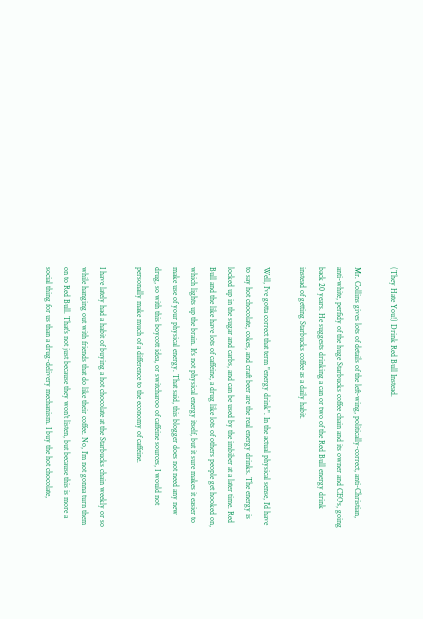(They Hate You!) Drink Red Bull Instead.

Mr. Collins gives lots of details of the left-wing, politically-correct, anti-Christian, anti-white, perfidy of the huge Starbucks coffee chain and its owner and CEOs, going back 20 years. He suggests drinking a can or two of the Red Bull energy drink instead of getting Starbucks coffee as a daily habit.

Well, I've gotta correct that term "energy drink". In the actual physical sense, I'd have to say hot chocolate, cokes, and craft beer are the real energy drinks. The energy is locked up in the sugar and carbs, and can be used by the imbiber at a later time. Red Bull and the like have lots of caffeine, a drug like lots of others people get hooked on, which lights up the brain. It's not physical energy itself, but it sure makes it easier to make use of your physical energy. That said, this blogger does not need any new drug, so with this boycott idea, or switcharoo of caffeine sources, I would not personally make much of a difference to the economy of caffeine.

I have lately had a habit of buying a hot chocolate at the Starbucks chain weekly or so while hanging out with friends that do like their coffee. No, I'm not gonna turn them on to Red Bull. That's not just because they won't listen, but because this is more a social thing for us than a drug-delivery mechanism. I buy the hot chocolate,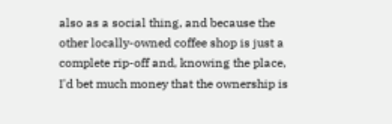also as a social thing, and because the other locally-owned coffee shop is just a complete rip-off and, knowing the place, I'd bet much money that the ownership is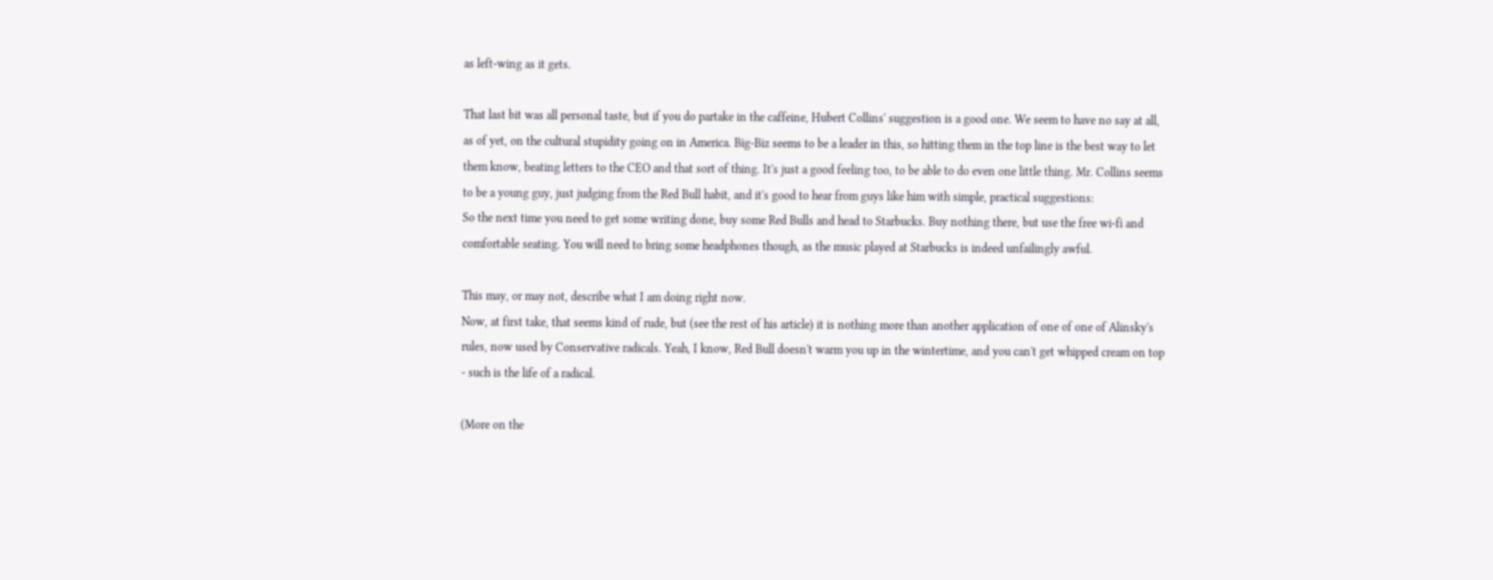as left-wing as it gets.

That last bit was all personal taste, but if you do partake in the caffeine, Hubert Collins' suggestion is a good one. We seem to have no say at all, as of yet, on the cultural stupidity going on in America. Big-Biz seems to be a leader in this, so hitting them in the top line is the best way to let them know, beating letters to the CEO and that sort of thing. It's just a good feeling too, to be able to do even one little thing. Mr. Collins seems to be a young guy, just judging from the Red Bull habit, and it's good to hear from guys like him with simple, practical suggestions:
So the next time you need to get some writing done, buy some Red Bulls and head to Starbucks. Buy nothing there, but use the free wi-fi and comfortable seating. You will need to bring some headphones though, as the music played at Starbucks is indeed unfailingly awful.

This may, or may not, describe what I am doing right now.
Now, at first take, that seems kind of rude, but (see the rest of his article) it is nothing more than another application of one of one of Alinsky's rules, now used by Conservative radicals. Yeah, I know, Red Bull doesn't warm you up in the wintertime, and you can't get whipped cream on top - such is the life of a radical.

(More on the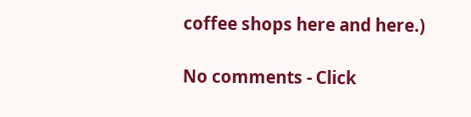coffee shops here and here.)

No comments - Click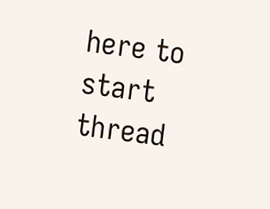here to start thread